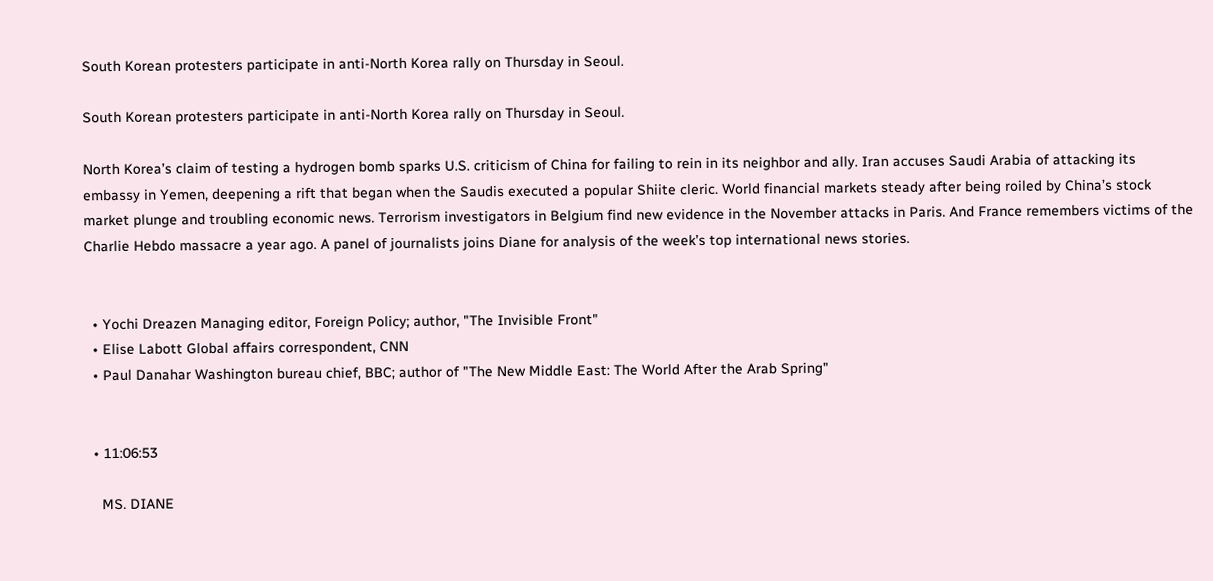South Korean protesters participate in anti-North Korea rally on Thursday in Seoul.

South Korean protesters participate in anti-North Korea rally on Thursday in Seoul.

North Korea’s claim of testing a hydrogen bomb sparks U.S. criticism of China for failing to rein in its neighbor and ally. Iran accuses Saudi Arabia of attacking its embassy in Yemen, deepening a rift that began when the Saudis executed a popular Shiite cleric. World financial markets steady after being roiled by China’s stock market plunge and troubling economic news. Terrorism investigators in Belgium find new evidence in the November attacks in Paris. And France remembers victims of the Charlie Hebdo massacre a year ago. A panel of journalists joins Diane for analysis of the week’s top international news stories.


  • Yochi Dreazen Managing editor, Foreign Policy; author, "The Invisible Front"
  • Elise Labott Global affairs correspondent, CNN
  • Paul Danahar Washington bureau chief, BBC; author of "The New Middle East: The World After the Arab Spring"


  • 11:06:53

    MS. DIANE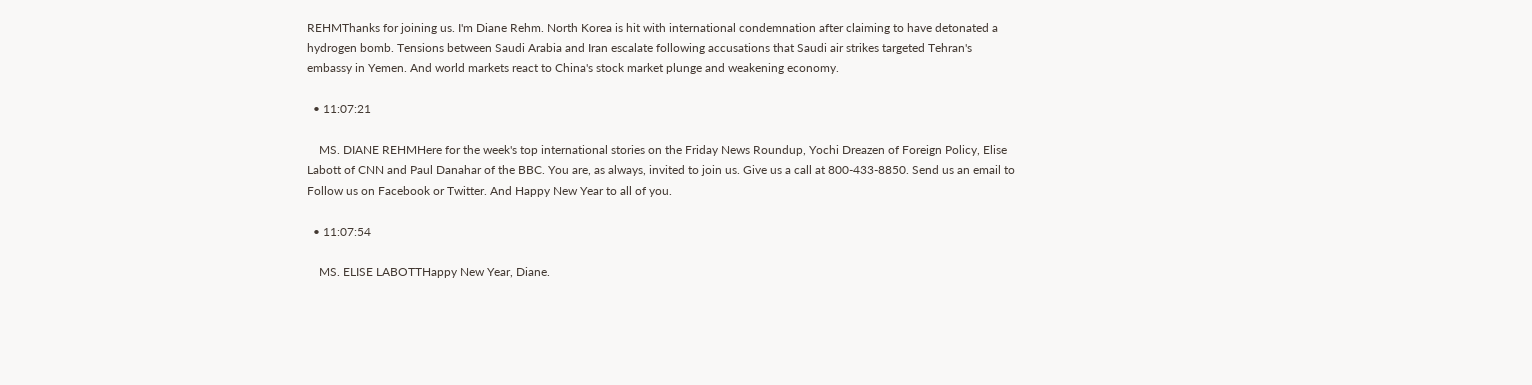REHMThanks for joining us. I'm Diane Rehm. North Korea is hit with international condemnation after claiming to have detonated a hydrogen bomb. Tensions between Saudi Arabia and Iran escalate following accusations that Saudi air strikes targeted Tehran's embassy in Yemen. And world markets react to China's stock market plunge and weakening economy.

  • 11:07:21

    MS. DIANE REHMHere for the week's top international stories on the Friday News Roundup, Yochi Dreazen of Foreign Policy, Elise Labott of CNN and Paul Danahar of the BBC. You are, as always, invited to join us. Give us a call at 800-433-8850. Send us an email to Follow us on Facebook or Twitter. And Happy New Year to all of you.

  • 11:07:54

    MS. ELISE LABOTTHappy New Year, Diane.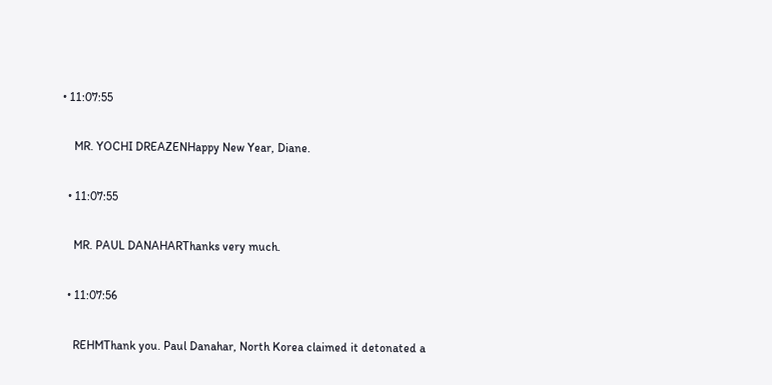• 11:07:55

    MR. YOCHI DREAZENHappy New Year, Diane.

  • 11:07:55

    MR. PAUL DANAHARThanks very much.

  • 11:07:56

    REHMThank you. Paul Danahar, North Korea claimed it detonated a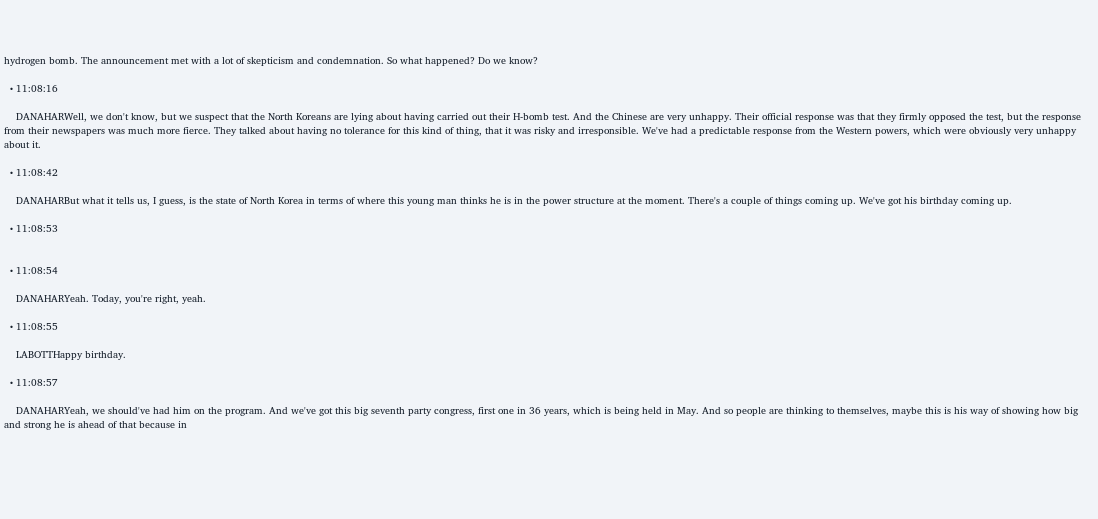hydrogen bomb. The announcement met with a lot of skepticism and condemnation. So what happened? Do we know?

  • 11:08:16

    DANAHARWell, we don't know, but we suspect that the North Koreans are lying about having carried out their H-bomb test. And the Chinese are very unhappy. Their official response was that they firmly opposed the test, but the response from their newspapers was much more fierce. They talked about having no tolerance for this kind of thing, that it was risky and irresponsible. We've had a predictable response from the Western powers, which were obviously very unhappy about it.

  • 11:08:42

    DANAHARBut what it tells us, I guess, is the state of North Korea in terms of where this young man thinks he is in the power structure at the moment. There's a couple of things coming up. We've got his birthday coming up.

  • 11:08:53


  • 11:08:54

    DANAHARYeah. Today, you're right, yeah.

  • 11:08:55

    LABOTTHappy birthday.

  • 11:08:57

    DANAHARYeah, we should've had him on the program. And we've got this big seventh party congress, first one in 36 years, which is being held in May. And so people are thinking to themselves, maybe this is his way of showing how big and strong he is ahead of that because in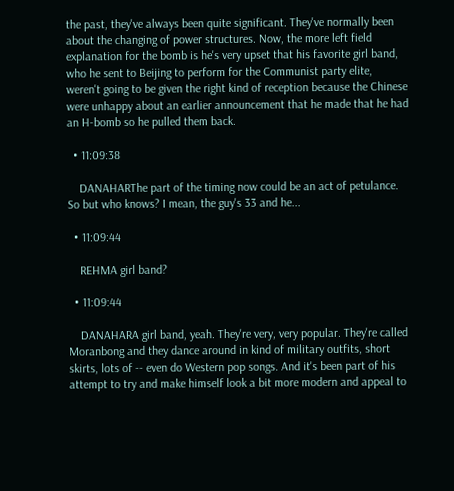the past, they've always been quite significant. They've normally been about the changing of power structures. Now, the more left field explanation for the bomb is he's very upset that his favorite girl band, who he sent to Beijing to perform for the Communist party elite, weren't going to be given the right kind of reception because the Chinese were unhappy about an earlier announcement that he made that he had an H-bomb so he pulled them back.

  • 11:09:38

    DANAHARThe part of the timing now could be an act of petulance. So but who knows? I mean, the guy's 33 and he...

  • 11:09:44

    REHMA girl band?

  • 11:09:44

    DANAHARA girl band, yeah. They're very, very popular. They're called Moranbong and they dance around in kind of military outfits, short skirts, lots of -- even do Western pop songs. And it's been part of his attempt to try and make himself look a bit more modern and appeal to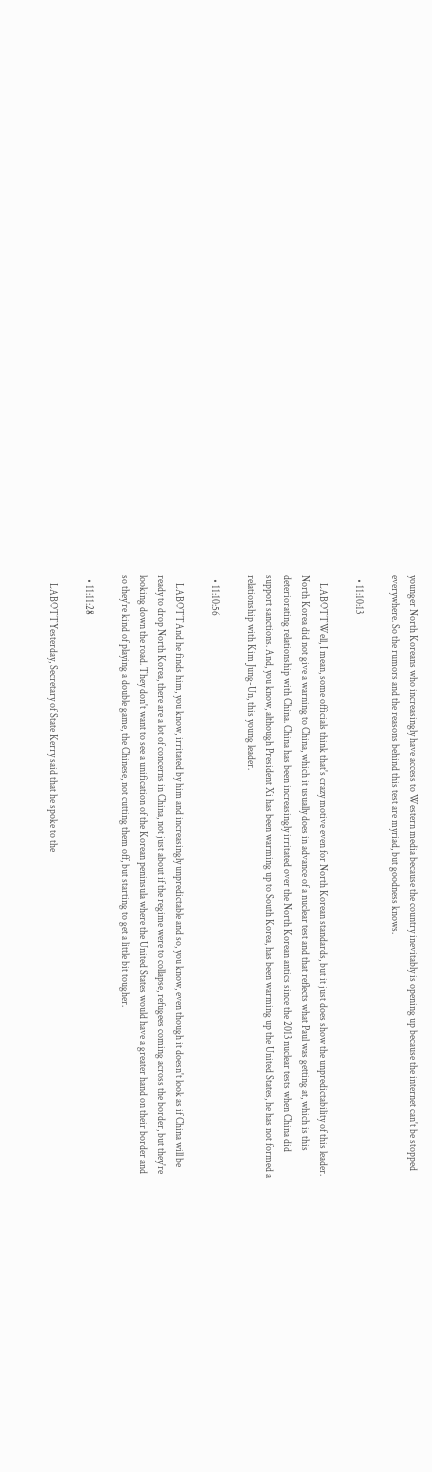younger North Koreans who increasingly have access to Western media because the country inevitably is opening up because the internet can't be stopped everywhere. So the rumors and the reasons behind this test are myriad, but goodness knows.

  • 11:10:13

    LABOTTWell, I mean, some officials think that's crazy motive even for North Korean standards, but it just does show the unpredictability of this leader. North Korea did not give a warning to China, which it usually does in advance of a nuclear test and that reflects what Paul was getting at, which is this deteriorating relationship with China. China has been increasingly irritated over the North Korean antics since the 2013 nuclear tests when China did support sanctions. And, you know, although President Xi has been warming up to South Korea, has been warming up the United States, he has not formed a relationship with Kim Jung-Un, this young leader.

  • 11:10:56

    LABOTTAnd he finds him, you know, irritated by him and increasingly unpredictable and so, you know, even though it doesn't look as if China will be ready to drop North Korea, there are a lot of concerns in China, not just about if the regime were to collapse, refugees coming across the border, but they're looking down the road. They don't want to see a unification of the Korean peninsula where the United States would have a greater hand on their border and so they're kind of playing a double game, the Chinese, not cutting them off, but starting to get a little bit tougher.

  • 11:11:28

    LABOTTYesterday, Secretary of State Kerry said that he spoke to the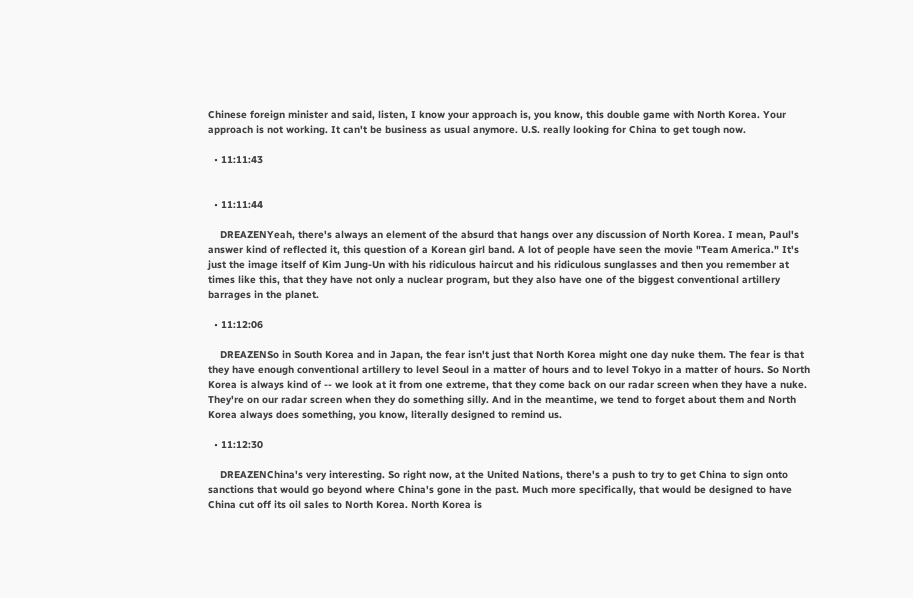Chinese foreign minister and said, listen, I know your approach is, you know, this double game with North Korea. Your approach is not working. It can't be business as usual anymore. U.S. really looking for China to get tough now.

  • 11:11:43


  • 11:11:44

    DREAZENYeah, there's always an element of the absurd that hangs over any discussion of North Korea. I mean, Paul's answer kind of reflected it, this question of a Korean girl band. A lot of people have seen the movie "Team America." It's just the image itself of Kim Jung-Un with his ridiculous haircut and his ridiculous sunglasses and then you remember at times like this, that they have not only a nuclear program, but they also have one of the biggest conventional artillery barrages in the planet.

  • 11:12:06

    DREAZENSo in South Korea and in Japan, the fear isn't just that North Korea might one day nuke them. The fear is that they have enough conventional artillery to level Seoul in a matter of hours and to level Tokyo in a matter of hours. So North Korea is always kind of -- we look at it from one extreme, that they come back on our radar screen when they have a nuke. They're on our radar screen when they do something silly. And in the meantime, we tend to forget about them and North Korea always does something, you know, literally designed to remind us.

  • 11:12:30

    DREAZENChina's very interesting. So right now, at the United Nations, there's a push to try to get China to sign onto sanctions that would go beyond where China's gone in the past. Much more specifically, that would be designed to have China cut off its oil sales to North Korea. North Korea is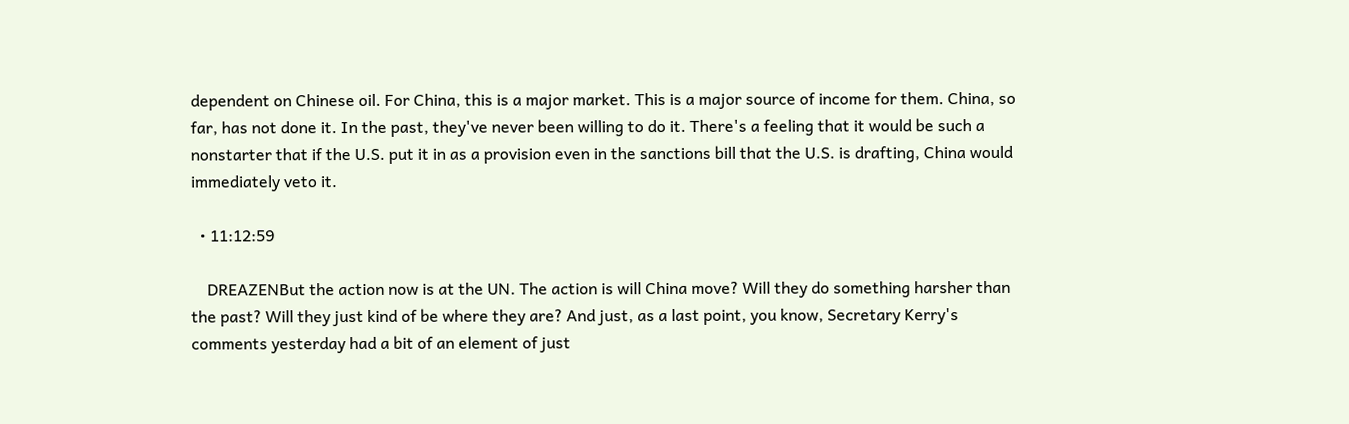dependent on Chinese oil. For China, this is a major market. This is a major source of income for them. China, so far, has not done it. In the past, they've never been willing to do it. There's a feeling that it would be such a nonstarter that if the U.S. put it in as a provision even in the sanctions bill that the U.S. is drafting, China would immediately veto it.

  • 11:12:59

    DREAZENBut the action now is at the UN. The action is will China move? Will they do something harsher than the past? Will they just kind of be where they are? And just, as a last point, you know, Secretary Kerry's comments yesterday had a bit of an element of just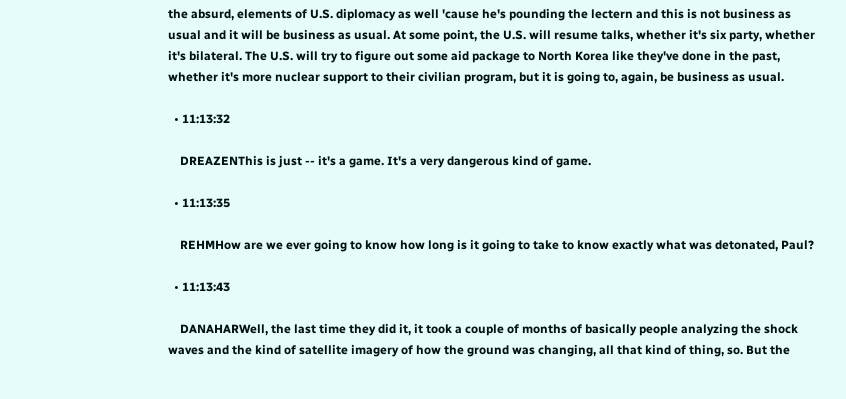the absurd, elements of U.S. diplomacy as well 'cause he's pounding the lectern and this is not business as usual and it will be business as usual. At some point, the U.S. will resume talks, whether it's six party, whether it's bilateral. The U.S. will try to figure out some aid package to North Korea like they've done in the past, whether it's more nuclear support to their civilian program, but it is going to, again, be business as usual.

  • 11:13:32

    DREAZENThis is just -- it's a game. It's a very dangerous kind of game.

  • 11:13:35

    REHMHow are we ever going to know how long is it going to take to know exactly what was detonated, Paul?

  • 11:13:43

    DANAHARWell, the last time they did it, it took a couple of months of basically people analyzing the shock waves and the kind of satellite imagery of how the ground was changing, all that kind of thing, so. But the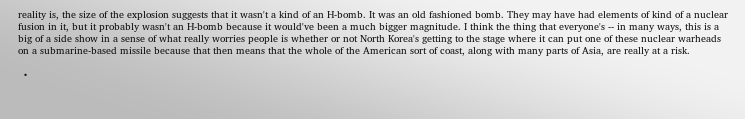reality is, the size of the explosion suggests that it wasn't a kind of an H-bomb. It was an old fashioned bomb. They may have had elements of kind of a nuclear fusion in it, but it probably wasn't an H-bomb because it would've been a much bigger magnitude. I think the thing that everyone's -- in many ways, this is a big of a side show in a sense of what really worries people is whether or not North Korea's getting to the stage where it can put one of these nuclear warheads on a submarine-based missile because that then means that the whole of the American sort of coast, along with many parts of Asia, are really at a risk.

  •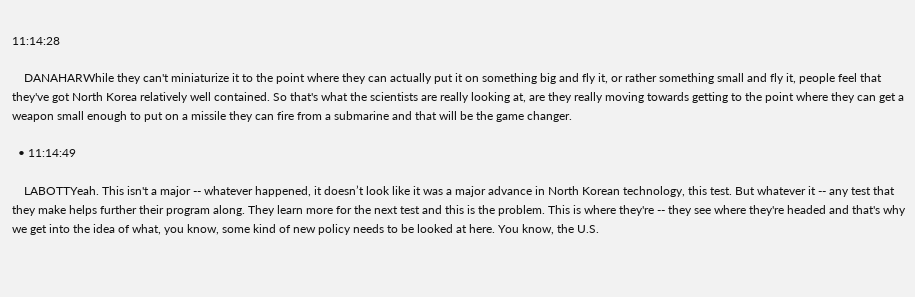11:14:28

    DANAHARWhile they can't miniaturize it to the point where they can actually put it on something big and fly it, or rather something small and fly it, people feel that they've got North Korea relatively well contained. So that's what the scientists are really looking at, are they really moving towards getting to the point where they can get a weapon small enough to put on a missile they can fire from a submarine and that will be the game changer.

  • 11:14:49

    LABOTTYeah. This isn't a major -- whatever happened, it doesn’t look like it was a major advance in North Korean technology, this test. But whatever it -- any test that they make helps further their program along. They learn more for the next test and this is the problem. This is where they're -- they see where they're headed and that's why we get into the idea of what, you know, some kind of new policy needs to be looked at here. You know, the U.S.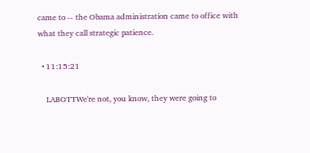came to -- the Obama administration came to office with what they call strategic patience.

  • 11:15:21

    LABOTTWe're not, you know, they were going to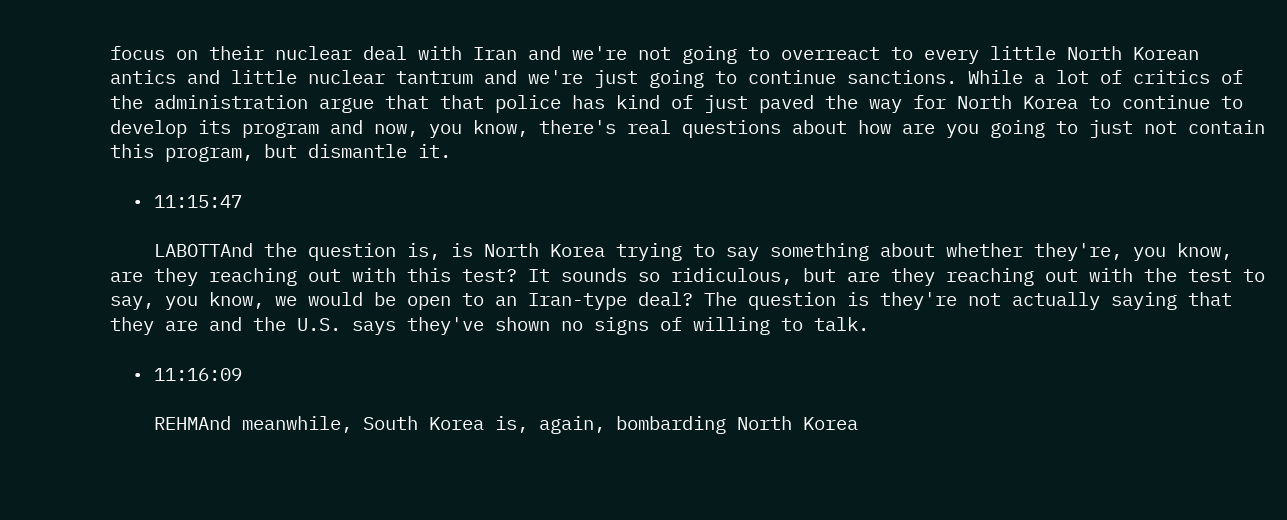focus on their nuclear deal with Iran and we're not going to overreact to every little North Korean antics and little nuclear tantrum and we're just going to continue sanctions. While a lot of critics of the administration argue that that police has kind of just paved the way for North Korea to continue to develop its program and now, you know, there's real questions about how are you going to just not contain this program, but dismantle it.

  • 11:15:47

    LABOTTAnd the question is, is North Korea trying to say something about whether they're, you know, are they reaching out with this test? It sounds so ridiculous, but are they reaching out with the test to say, you know, we would be open to an Iran-type deal? The question is they're not actually saying that they are and the U.S. says they've shown no signs of willing to talk.

  • 11:16:09

    REHMAnd meanwhile, South Korea is, again, bombarding North Korea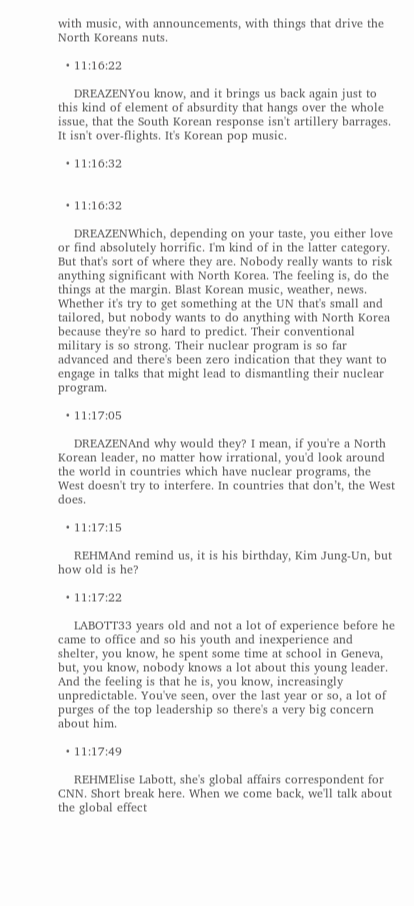with music, with announcements, with things that drive the North Koreans nuts.

  • 11:16:22

    DREAZENYou know, and it brings us back again just to this kind of element of absurdity that hangs over the whole issue, that the South Korean response isn't artillery barrages. It isn't over-flights. It's Korean pop music.

  • 11:16:32


  • 11:16:32

    DREAZENWhich, depending on your taste, you either love or find absolutely horrific. I'm kind of in the latter category. But that's sort of where they are. Nobody really wants to risk anything significant with North Korea. The feeling is, do the things at the margin. Blast Korean music, weather, news. Whether it's try to get something at the UN that's small and tailored, but nobody wants to do anything with North Korea because they're so hard to predict. Their conventional military is so strong. Their nuclear program is so far advanced and there's been zero indication that they want to engage in talks that might lead to dismantling their nuclear program.

  • 11:17:05

    DREAZENAnd why would they? I mean, if you're a North Korean leader, no matter how irrational, you'd look around the world in countries which have nuclear programs, the West doesn't try to interfere. In countries that don’t, the West does.

  • 11:17:15

    REHMAnd remind us, it is his birthday, Kim Jung-Un, but how old is he?

  • 11:17:22

    LABOTT33 years old and not a lot of experience before he came to office and so his youth and inexperience and shelter, you know, he spent some time at school in Geneva, but, you know, nobody knows a lot about this young leader. And the feeling is that he is, you know, increasingly unpredictable. You've seen, over the last year or so, a lot of purges of the top leadership so there's a very big concern about him.

  • 11:17:49

    REHMElise Labott, she's global affairs correspondent for CNN. Short break here. When we come back, we'll talk about the global effect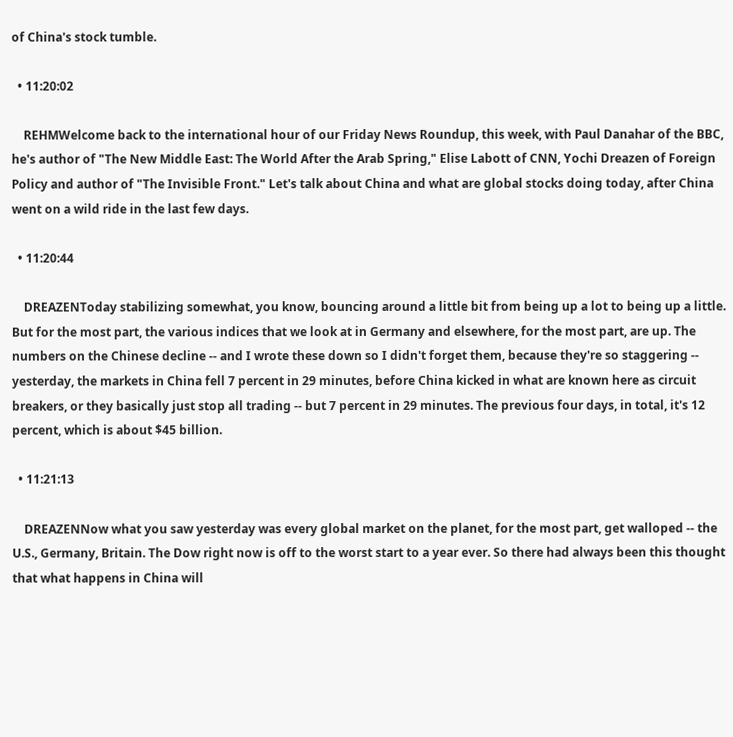of China's stock tumble.

  • 11:20:02

    REHMWelcome back to the international hour of our Friday News Roundup, this week, with Paul Danahar of the BBC, he's author of "The New Middle East: The World After the Arab Spring," Elise Labott of CNN, Yochi Dreazen of Foreign Policy and author of "The Invisible Front." Let's talk about China and what are global stocks doing today, after China went on a wild ride in the last few days.

  • 11:20:44

    DREAZENToday stabilizing somewhat, you know, bouncing around a little bit from being up a lot to being up a little. But for the most part, the various indices that we look at in Germany and elsewhere, for the most part, are up. The numbers on the Chinese decline -- and I wrote these down so I didn't forget them, because they're so staggering -- yesterday, the markets in China fell 7 percent in 29 minutes, before China kicked in what are known here as circuit breakers, or they basically just stop all trading -- but 7 percent in 29 minutes. The previous four days, in total, it's 12 percent, which is about $45 billion.

  • 11:21:13

    DREAZENNow what you saw yesterday was every global market on the planet, for the most part, get walloped -- the U.S., Germany, Britain. The Dow right now is off to the worst start to a year ever. So there had always been this thought that what happens in China will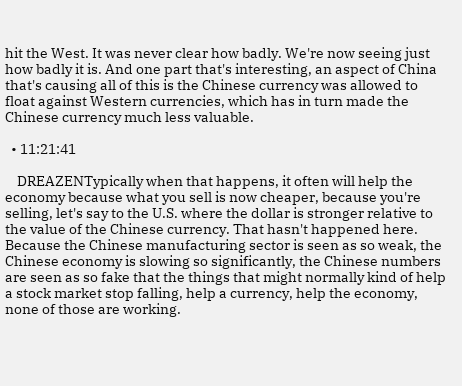hit the West. It was never clear how badly. We're now seeing just how badly it is. And one part that's interesting, an aspect of China that's causing all of this is the Chinese currency was allowed to float against Western currencies, which has in turn made the Chinese currency much less valuable.

  • 11:21:41

    DREAZENTypically when that happens, it often will help the economy because what you sell is now cheaper, because you're selling, let's say to the U.S. where the dollar is stronger relative to the value of the Chinese currency. That hasn't happened here. Because the Chinese manufacturing sector is seen as so weak, the Chinese economy is slowing so significantly, the Chinese numbers are seen as so fake that the things that might normally kind of help a stock market stop falling, help a currency, help the economy, none of those are working.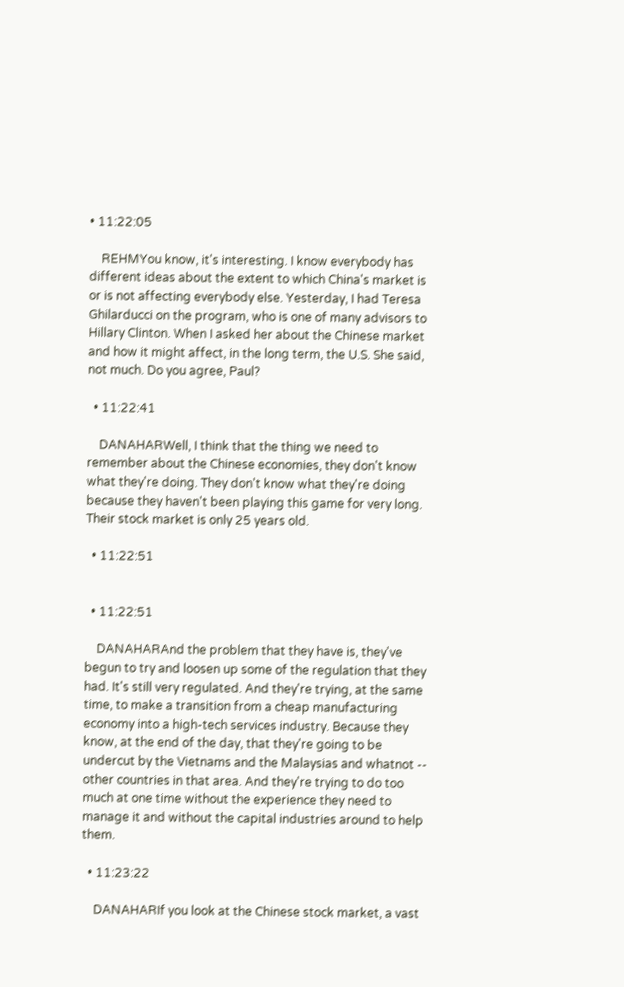• 11:22:05

    REHMYou know, it's interesting. I know everybody has different ideas about the extent to which China's market is or is not affecting everybody else. Yesterday, I had Teresa Ghilarducci on the program, who is one of many advisors to Hillary Clinton. When I asked her about the Chinese market and how it might affect, in the long term, the U.S. She said, not much. Do you agree, Paul?

  • 11:22:41

    DANAHARWell, I think that the thing we need to remember about the Chinese economies, they don't know what they're doing. They don't know what they're doing because they haven't been playing this game for very long. Their stock market is only 25 years old.

  • 11:22:51


  • 11:22:51

    DANAHARAnd the problem that they have is, they've begun to try and loosen up some of the regulation that they had. It's still very regulated. And they're trying, at the same time, to make a transition from a cheap manufacturing economy into a high-tech services industry. Because they know, at the end of the day, that they're going to be undercut by the Vietnams and the Malaysias and whatnot -- other countries in that area. And they're trying to do too much at one time without the experience they need to manage it and without the capital industries around to help them.

  • 11:23:22

    DANAHARIf you look at the Chinese stock market, a vast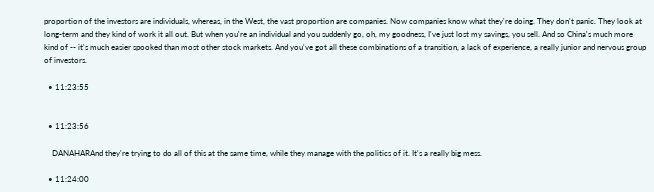proportion of the investors are individuals, whereas, in the West, the vast proportion are companies. Now companies know what they're doing. They don't panic. They look at long-term and they kind of work it all out. But when you're an individual and you suddenly go, oh, my goodness, I've just lost my savings, you sell. And so China's much more kind of -- it's much easier spooked than most other stock markets. And you've got all these combinations of a transition, a lack of experience, a really junior and nervous group of investors.

  • 11:23:55


  • 11:23:56

    DANAHARAnd they're trying to do all of this at the same time, while they manage with the politics of it. It's a really big mess.

  • 11:24:00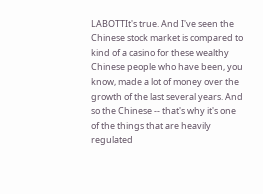LABOTTIt's true. And I've seen the Chinese stock market is compared to kind of a casino for these wealthy Chinese people who have been, you know, made a lot of money over the growth of the last several years. And so the Chinese -- that's why it's one of the things that are heavily regulated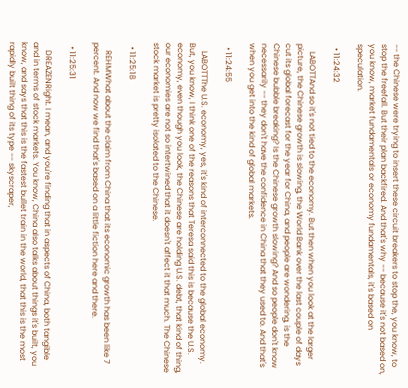-- the Chinese were trying to insert these circuit breakers to stop the, you know, to stop the freefall. But their plan backfired. And that's why -- because it's not based on, you know, market fundamentals or economy fundamentals, it's based on speculation.

  • 11:24:32

    LABOTTAnd so it's not tied to the economy. But then when you look at the larger picture, the Chinese growth is slowing, the World Bank over the last couple of days cut its global forecast for the year for China, and people are wondering, is the Chinese bubble breaking? Is the Chinese growth slowing? And so people don't know necessarily -- they don't have the confidence in China that they used to. And that's when you get into the kind of global markets.

  • 11:24:55

    LABOTTThe U.S. economy, yes, it's kind of interconnected to the global economy. But, you know, I think one of the reasons that Teresa said this is because the U.S. economy, even though you look, the Chinese are holding U.S. debt, that kind of thing, our economies are not so intertwined that it doesn't affect it that much. The Chinese stock market is pretty isolated to the Chinese.

  • 11:25:18

    REHMWhat about the claim from China that its economic growth has been like 7 percent. And now we find that's based on a little fiction here and there.

  • 11:25:31

    DREAZENRight. I mean, and you're finding that in aspects of China, both tangible and in terms of stock markets. You know, China also talks about things it's built, you know, and says that this is the fastest bullet train in the world, that this is the most rapidly built thing of its type -- skyscraper,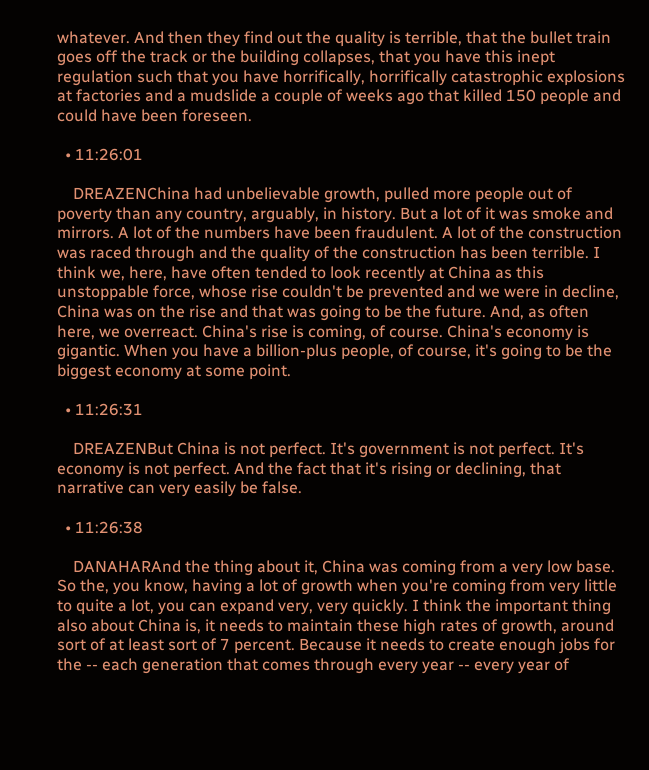whatever. And then they find out the quality is terrible, that the bullet train goes off the track or the building collapses, that you have this inept regulation such that you have horrifically, horrifically catastrophic explosions at factories and a mudslide a couple of weeks ago that killed 150 people and could have been foreseen.

  • 11:26:01

    DREAZENChina had unbelievable growth, pulled more people out of poverty than any country, arguably, in history. But a lot of it was smoke and mirrors. A lot of the numbers have been fraudulent. A lot of the construction was raced through and the quality of the construction has been terrible. I think we, here, have often tended to look recently at China as this unstoppable force, whose rise couldn't be prevented and we were in decline, China was on the rise and that was going to be the future. And, as often here, we overreact. China's rise is coming, of course. China's economy is gigantic. When you have a billion-plus people, of course, it's going to be the biggest economy at some point.

  • 11:26:31

    DREAZENBut China is not perfect. It's government is not perfect. It's economy is not perfect. And the fact that it's rising or declining, that narrative can very easily be false.

  • 11:26:38

    DANAHARAnd the thing about it, China was coming from a very low base. So the, you know, having a lot of growth when you're coming from very little to quite a lot, you can expand very, very quickly. I think the important thing also about China is, it needs to maintain these high rates of growth, around sort of at least sort of 7 percent. Because it needs to create enough jobs for the -- each generation that comes through every year -- every year of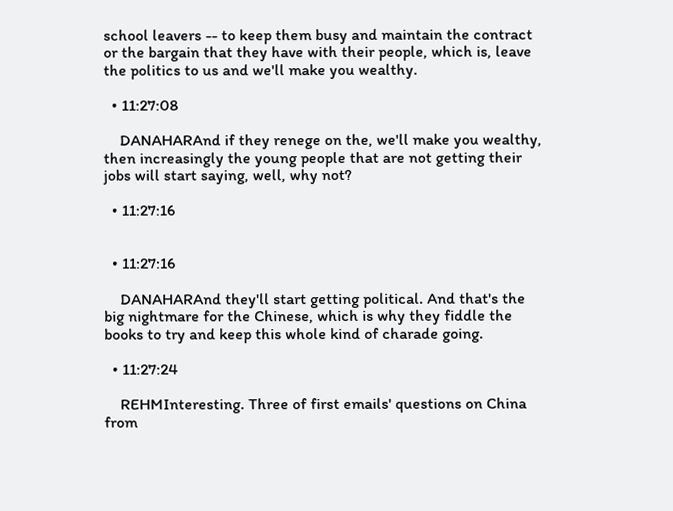school leavers -- to keep them busy and maintain the contract or the bargain that they have with their people, which is, leave the politics to us and we'll make you wealthy.

  • 11:27:08

    DANAHARAnd if they renege on the, we'll make you wealthy, then increasingly the young people that are not getting their jobs will start saying, well, why not?

  • 11:27:16


  • 11:27:16

    DANAHARAnd they'll start getting political. And that's the big nightmare for the Chinese, which is why they fiddle the books to try and keep this whole kind of charade going.

  • 11:27:24

    REHMInteresting. Three of first emails' questions on China from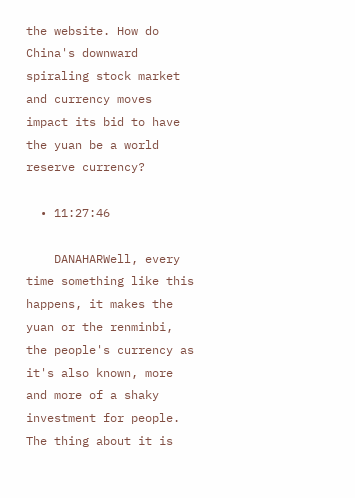the website. How do China's downward spiraling stock market and currency moves impact its bid to have the yuan be a world reserve currency?

  • 11:27:46

    DANAHARWell, every time something like this happens, it makes the yuan or the renminbi, the people's currency as it's also known, more and more of a shaky investment for people. The thing about it is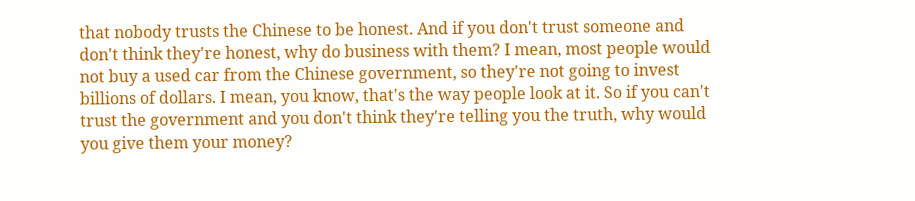that nobody trusts the Chinese to be honest. And if you don't trust someone and don't think they're honest, why do business with them? I mean, most people would not buy a used car from the Chinese government, so they're not going to invest billions of dollars. I mean, you know, that's the way people look at it. So if you can't trust the government and you don't think they're telling you the truth, why would you give them your money?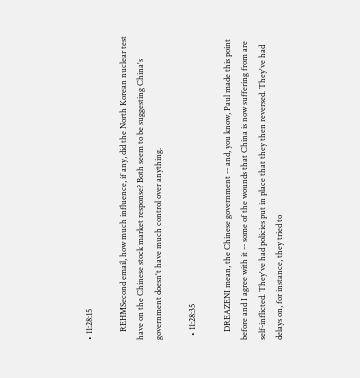• 11:28:15

    REHMSecond email, how much influence, if any, did the North Korean nuclear test have on the Chinese stock market response? Both seem to be suggesting China's government doesn't have much control over anything.

  • 11:28:35

    DREAZENI mean, the Chinese government -- and, you know, Paul made this point before and I agree with it -- some of the wounds that China is now suffering from are self-inflicted. They've had policies put in place that they then reversed. They've had delays on, for instance, they tried to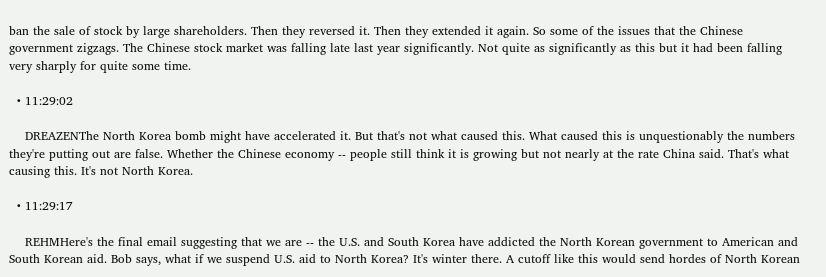ban the sale of stock by large shareholders. Then they reversed it. Then they extended it again. So some of the issues that the Chinese government zigzags. The Chinese stock market was falling late last year significantly. Not quite as significantly as this but it had been falling very sharply for quite some time.

  • 11:29:02

    DREAZENThe North Korea bomb might have accelerated it. But that's not what caused this. What caused this is unquestionably the numbers they're putting out are false. Whether the Chinese economy -- people still think it is growing but not nearly at the rate China said. That's what causing this. It's not North Korea.

  • 11:29:17

    REHMHere's the final email suggesting that we are -- the U.S. and South Korea have addicted the North Korean government to American and South Korean aid. Bob says, what if we suspend U.S. aid to North Korea? It's winter there. A cutoff like this would send hordes of North Korean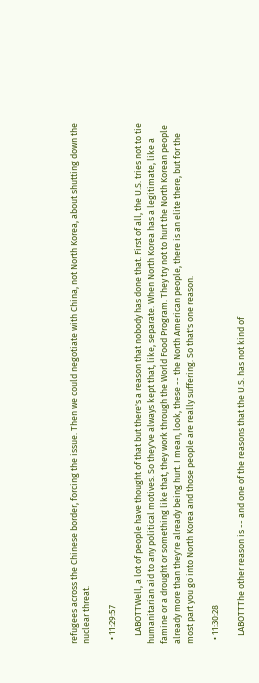refugees across the Chinese border, forcing the issue. Then we could negotiate with China, not North Korea, about shutting down the nuclear threat.

  • 11:29:57

    LABOTTWell, a lot of people have thought of that but there's a reason that nobody has done that. First of all, the U.S. tries not to tie humanitarian aid to any political motives. So they've always kept that, like, separate. When North Korea has a legitimate, like a famine or a drought or something like that, they work through the World Food Program. They try not to hurt the North Korean people already more than they're already being hurt. I mean, look, these -- the North American people, there is an elite there, but for the most part you go into North Korea and those people are really suffering. So that's one reason.

  • 11:30:28

    LABOTTThe other reason is -- and one of the reasons that the U.S. has not kind of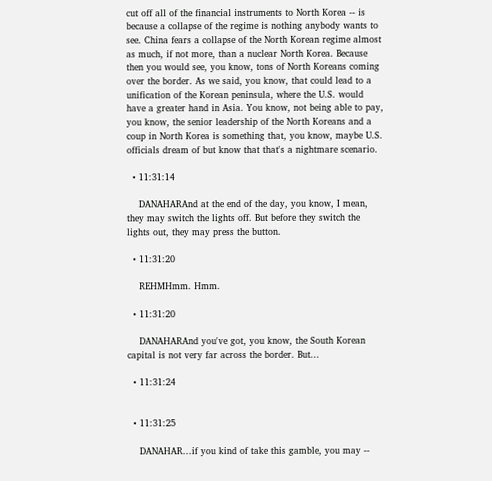cut off all of the financial instruments to North Korea -- is because a collapse of the regime is nothing anybody wants to see. China fears a collapse of the North Korean regime almost as much, if not more, than a nuclear North Korea. Because then you would see, you know, tons of North Koreans coming over the border. As we said, you know, that could lead to a unification of the Korean peninsula, where the U.S. would have a greater hand in Asia. You know, not being able to pay, you know, the senior leadership of the North Koreans and a coup in North Korea is something that, you know, maybe U.S. officials dream of but know that that's a nightmare scenario.

  • 11:31:14

    DANAHARAnd at the end of the day, you know, I mean, they may switch the lights off. But before they switch the lights out, they may press the button.

  • 11:31:20

    REHMHmm. Hmm.

  • 11:31:20

    DANAHARAnd you've got, you know, the South Korean capital is not very far across the border. But...

  • 11:31:24


  • 11:31:25

    DANAHAR...if you kind of take this gamble, you may --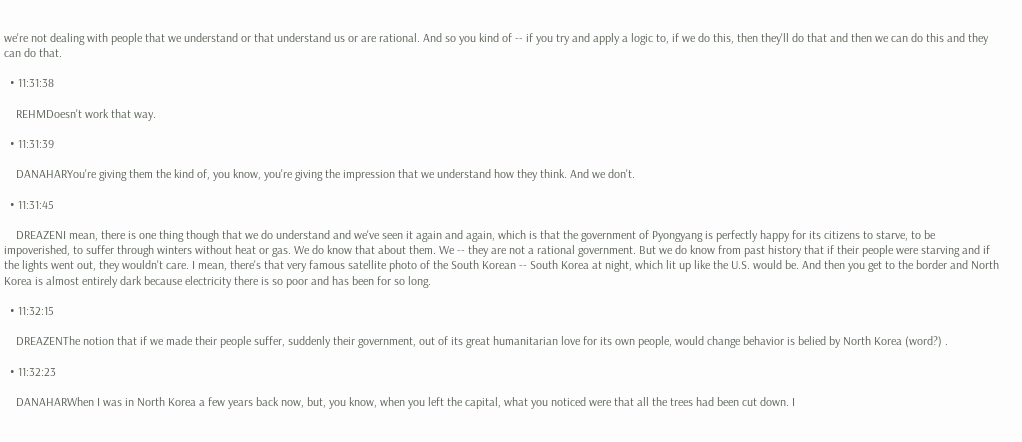we're not dealing with people that we understand or that understand us or are rational. And so you kind of -- if you try and apply a logic to, if we do this, then they'll do that and then we can do this and they can do that.

  • 11:31:38

    REHMDoesn't work that way.

  • 11:31:39

    DANAHARYou're giving them the kind of, you know, you're giving the impression that we understand how they think. And we don't.

  • 11:31:45

    DREAZENI mean, there is one thing though that we do understand and we've seen it again and again, which is that the government of Pyongyang is perfectly happy for its citizens to starve, to be impoverished, to suffer through winters without heat or gas. We do know that about them. We -- they are not a rational government. But we do know from past history that if their people were starving and if the lights went out, they wouldn't care. I mean, there's that very famous satellite photo of the South Korean -- South Korea at night, which lit up like the U.S. would be. And then you get to the border and North Korea is almost entirely dark because electricity there is so poor and has been for so long.

  • 11:32:15

    DREAZENThe notion that if we made their people suffer, suddenly their government, out of its great humanitarian love for its own people, would change behavior is belied by North Korea (word?) .

  • 11:32:23

    DANAHARWhen I was in North Korea a few years back now, but, you know, when you left the capital, what you noticed were that all the trees had been cut down. I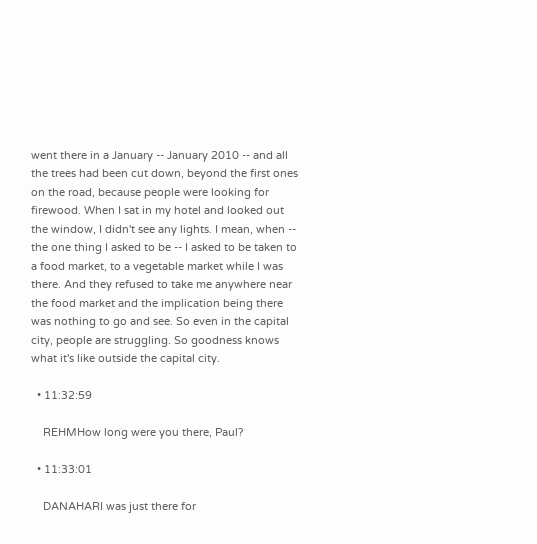went there in a January -- January 2010 -- and all the trees had been cut down, beyond the first ones on the road, because people were looking for firewood. When I sat in my hotel and looked out the window, I didn't see any lights. I mean, when -- the one thing I asked to be -- I asked to be taken to a food market, to a vegetable market while I was there. And they refused to take me anywhere near the food market and the implication being there was nothing to go and see. So even in the capital city, people are struggling. So goodness knows what it's like outside the capital city.

  • 11:32:59

    REHMHow long were you there, Paul?

  • 11:33:01

    DANAHARI was just there for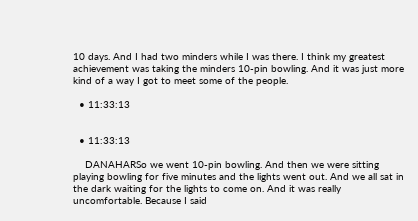10 days. And I had two minders while I was there. I think my greatest achievement was taking the minders 10-pin bowling. And it was just more kind of a way I got to meet some of the people.

  • 11:33:13


  • 11:33:13

    DANAHARSo we went 10-pin bowling. And then we were sitting playing bowling for five minutes and the lights went out. And we all sat in the dark waiting for the lights to come on. And it was really uncomfortable. Because I said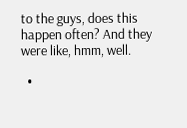to the guys, does this happen often? And they were like, hmm, well.

  •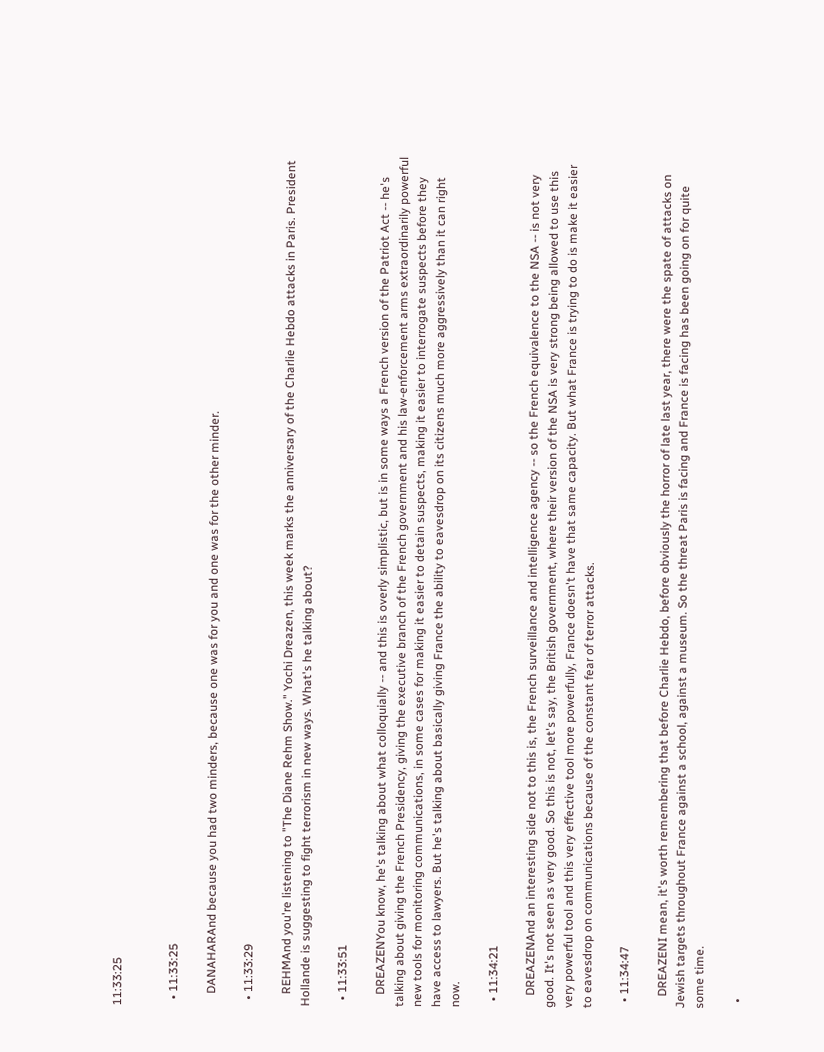11:33:25


  • 11:33:25

    DANAHARAnd because you had two minders, because one was for you and one was for the other minder.

  • 11:33:29

    REHMAnd you're listening to "The Diane Rehm Show." Yochi Dreazen, this week marks the anniversary of the Charlie Hebdo attacks in Paris. President Hollande is suggesting to fight terrorism in new ways. What's he talking about?

  • 11:33:51

    DREAZENYou know, he's talking about what colloquially -- and this is overly simplistic, but is in some ways a French version of the Patriot Act -- he's talking about giving the French Presidency, giving the executive branch of the French government and his law-enforcement arms extraordinarily powerful new tools for monitoring communications, in some cases for making it easier to detain suspects, making it easier to interrogate suspects before they have access to lawyers. But he's talking about basically giving France the ability to eavesdrop on its citizens much more aggressively than it can right now.

  • 11:34:21

    DREAZENAnd an interesting side not to this is, the French surveillance and intelligence agency -- so the French equivalence to the NSA -- is not very good. It's not seen as very good. So this is not, let's say, the British government, where their version of the NSA is very strong being allowed to use this very powerful tool and this very effective tool more powerfully, France doesn't have that same capacity. But what France is trying to do is make it easier to eavesdrop on communications because of the constant fear of terror attacks.

  • 11:34:47

    DREAZENI mean, it's worth remembering that before Charlie Hebdo, before obviously the horror of late last year, there were the spate of attacks on Jewish targets throughout France against a school, against a museum. So the threat Paris is facing and France is facing has been going on for quite some time.

  •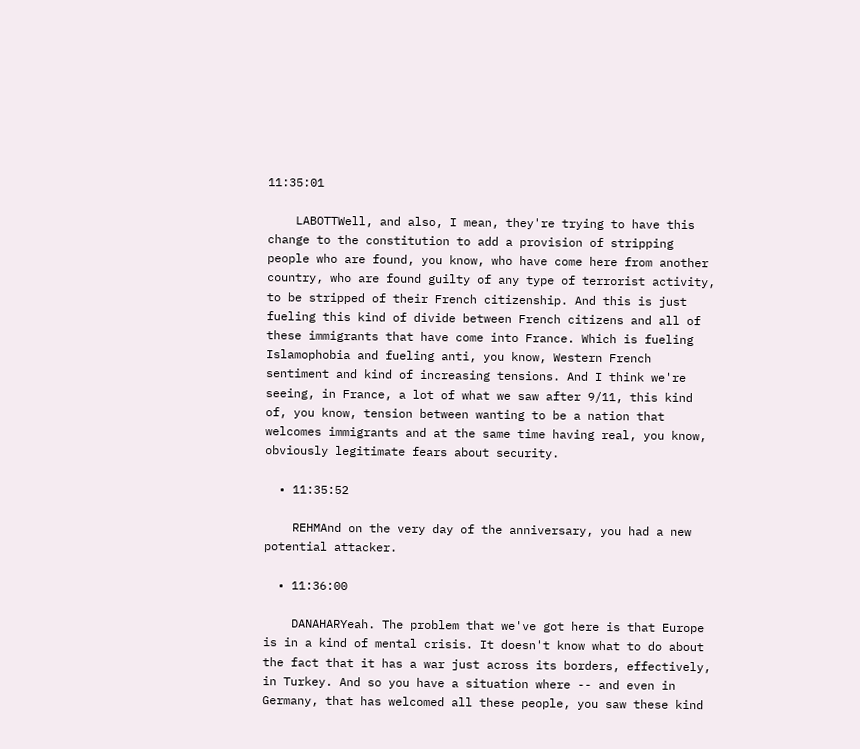11:35:01

    LABOTTWell, and also, I mean, they're trying to have this change to the constitution to add a provision of stripping people who are found, you know, who have come here from another country, who are found guilty of any type of terrorist activity, to be stripped of their French citizenship. And this is just fueling this kind of divide between French citizens and all of these immigrants that have come into France. Which is fueling Islamophobia and fueling anti, you know, Western French sentiment and kind of increasing tensions. And I think we're seeing, in France, a lot of what we saw after 9/11, this kind of, you know, tension between wanting to be a nation that welcomes immigrants and at the same time having real, you know, obviously legitimate fears about security.

  • 11:35:52

    REHMAnd on the very day of the anniversary, you had a new potential attacker.

  • 11:36:00

    DANAHARYeah. The problem that we've got here is that Europe is in a kind of mental crisis. It doesn't know what to do about the fact that it has a war just across its borders, effectively, in Turkey. And so you have a situation where -- and even in Germany, that has welcomed all these people, you saw these kind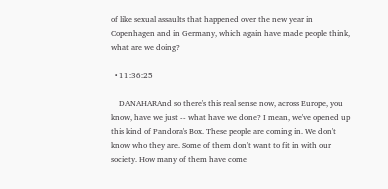of like sexual assaults that happened over the new year in Copenhagen and in Germany, which again have made people think, what are we doing?

  • 11:36:25

    DANAHARAnd so there's this real sense now, across Europe, you know, have we just -- what have we done? I mean, we've opened up this kind of Pandora's Box. These people are coming in. We don't know who they are. Some of them don't want to fit in with our society. How many of them have come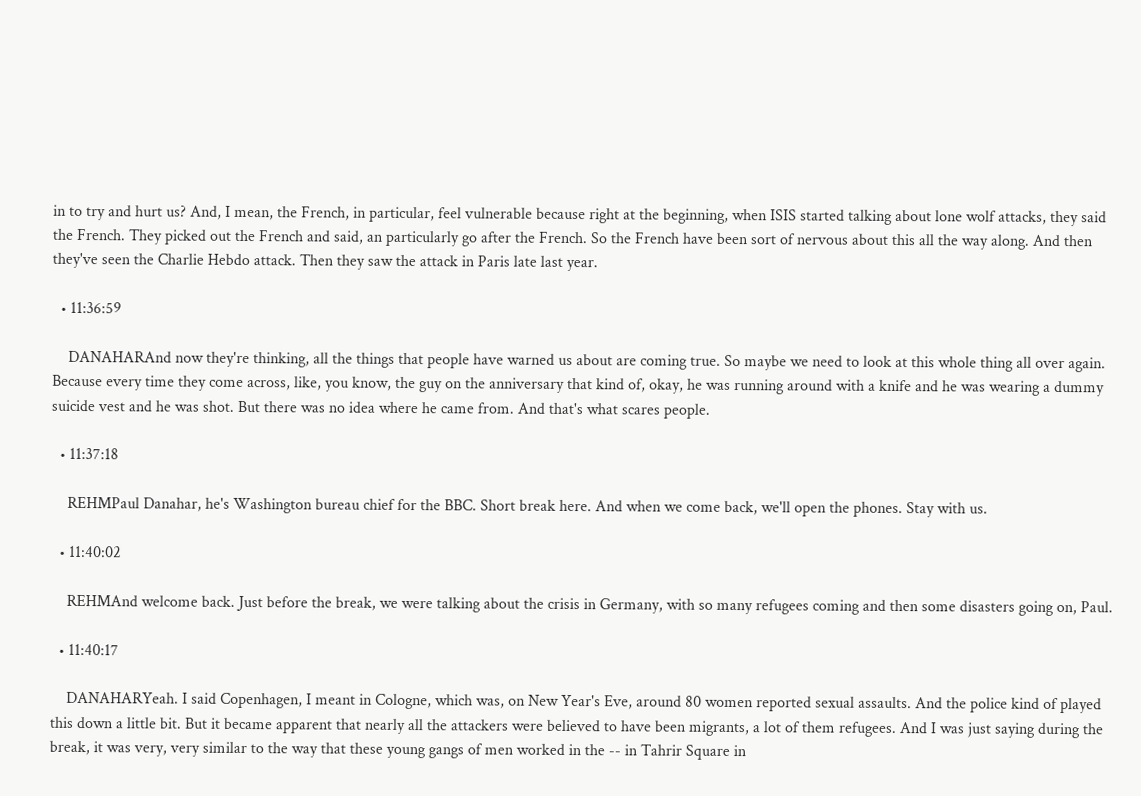in to try and hurt us? And, I mean, the French, in particular, feel vulnerable because right at the beginning, when ISIS started talking about lone wolf attacks, they said the French. They picked out the French and said, an particularly go after the French. So the French have been sort of nervous about this all the way along. And then they've seen the Charlie Hebdo attack. Then they saw the attack in Paris late last year.

  • 11:36:59

    DANAHARAnd now they're thinking, all the things that people have warned us about are coming true. So maybe we need to look at this whole thing all over again. Because every time they come across, like, you know, the guy on the anniversary that kind of, okay, he was running around with a knife and he was wearing a dummy suicide vest and he was shot. But there was no idea where he came from. And that's what scares people.

  • 11:37:18

    REHMPaul Danahar, he's Washington bureau chief for the BBC. Short break here. And when we come back, we'll open the phones. Stay with us.

  • 11:40:02

    REHMAnd welcome back. Just before the break, we were talking about the crisis in Germany, with so many refugees coming and then some disasters going on, Paul.

  • 11:40:17

    DANAHARYeah. I said Copenhagen, I meant in Cologne, which was, on New Year's Eve, around 80 women reported sexual assaults. And the police kind of played this down a little bit. But it became apparent that nearly all the attackers were believed to have been migrants, a lot of them refugees. And I was just saying during the break, it was very, very similar to the way that these young gangs of men worked in the -- in Tahrir Square in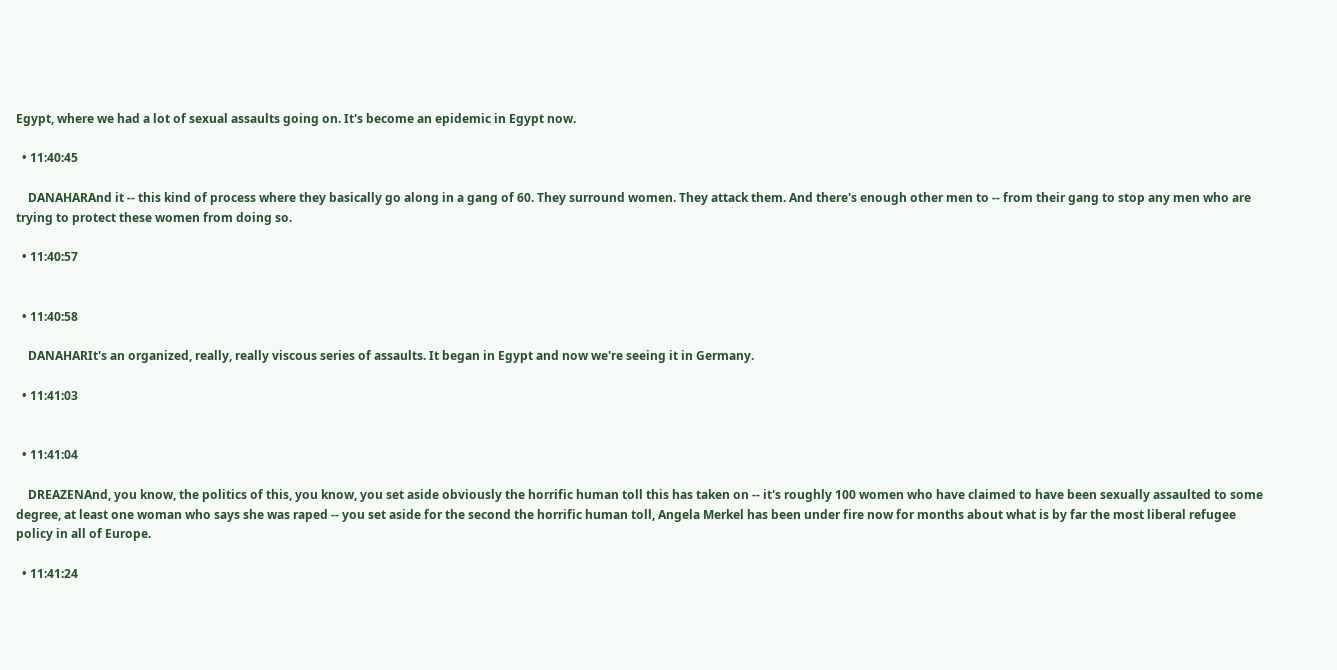Egypt, where we had a lot of sexual assaults going on. It's become an epidemic in Egypt now.

  • 11:40:45

    DANAHARAnd it -- this kind of process where they basically go along in a gang of 60. They surround women. They attack them. And there's enough other men to -- from their gang to stop any men who are trying to protect these women from doing so.

  • 11:40:57


  • 11:40:58

    DANAHARIt's an organized, really, really viscous series of assaults. It began in Egypt and now we're seeing it in Germany.

  • 11:41:03


  • 11:41:04

    DREAZENAnd, you know, the politics of this, you know, you set aside obviously the horrific human toll this has taken on -- it's roughly 100 women who have claimed to have been sexually assaulted to some degree, at least one woman who says she was raped -- you set aside for the second the horrific human toll, Angela Merkel has been under fire now for months about what is by far the most liberal refugee policy in all of Europe.

  • 11:41:24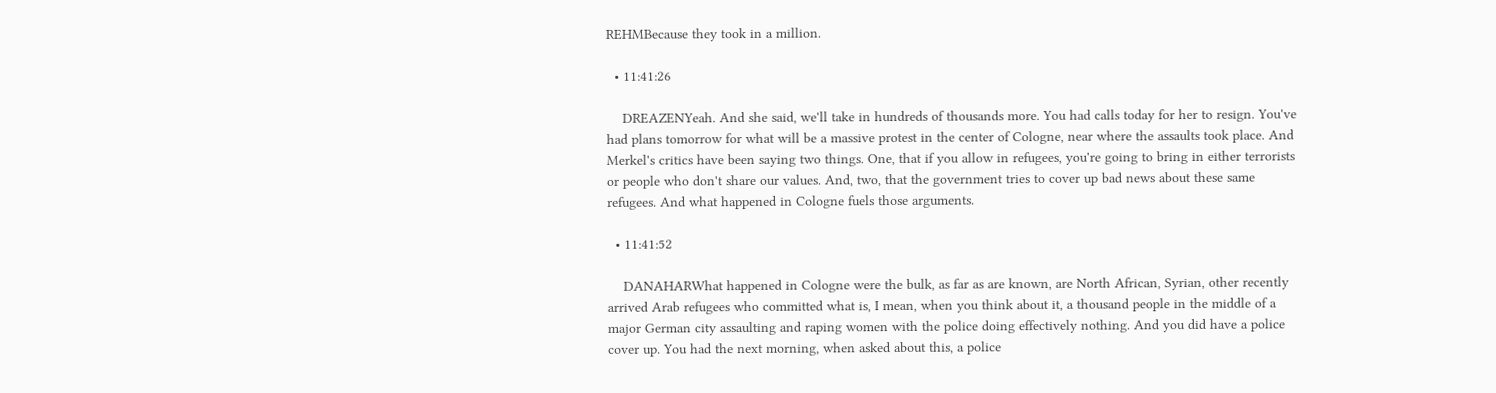REHMBecause they took in a million.

  • 11:41:26

    DREAZENYeah. And she said, we'll take in hundreds of thousands more. You had calls today for her to resign. You've had plans tomorrow for what will be a massive protest in the center of Cologne, near where the assaults took place. And Merkel's critics have been saying two things. One, that if you allow in refugees, you're going to bring in either terrorists or people who don't share our values. And, two, that the government tries to cover up bad news about these same refugees. And what happened in Cologne fuels those arguments.

  • 11:41:52

    DANAHARWhat happened in Cologne were the bulk, as far as are known, are North African, Syrian, other recently arrived Arab refugees who committed what is, I mean, when you think about it, a thousand people in the middle of a major German city assaulting and raping women with the police doing effectively nothing. And you did have a police cover up. You had the next morning, when asked about this, a police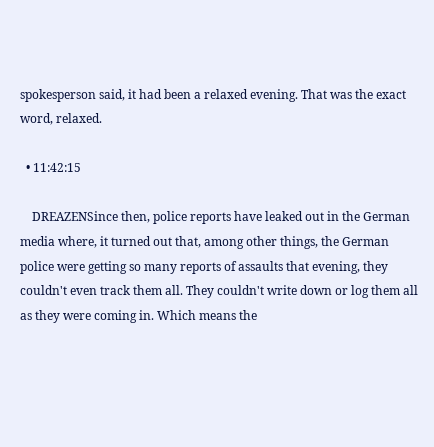spokesperson said, it had been a relaxed evening. That was the exact word, relaxed.

  • 11:42:15

    DREAZENSince then, police reports have leaked out in the German media where, it turned out that, among other things, the German police were getting so many reports of assaults that evening, they couldn't even track them all. They couldn't write down or log them all as they were coming in. Which means the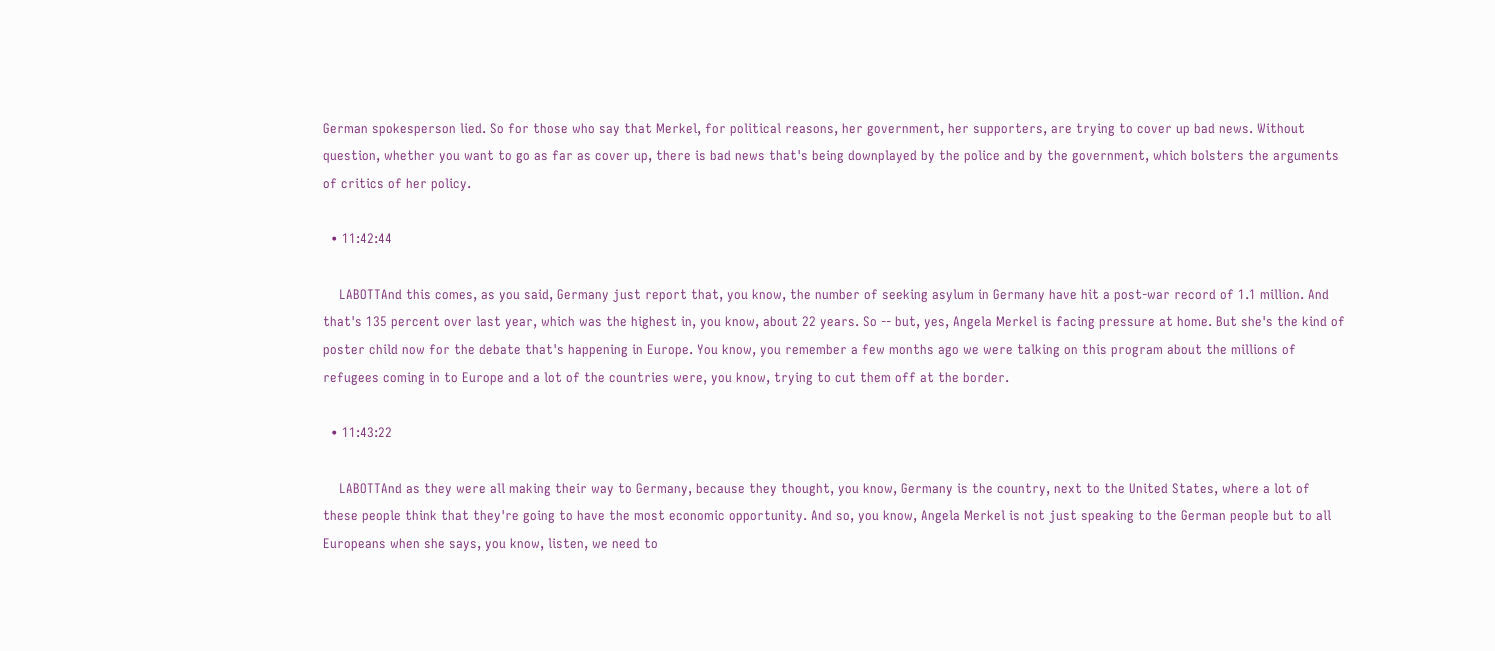German spokesperson lied. So for those who say that Merkel, for political reasons, her government, her supporters, are trying to cover up bad news. Without question, whether you want to go as far as cover up, there is bad news that's being downplayed by the police and by the government, which bolsters the arguments of critics of her policy.

  • 11:42:44

    LABOTTAnd this comes, as you said, Germany just report that, you know, the number of seeking asylum in Germany have hit a post-war record of 1.1 million. And that's 135 percent over last year, which was the highest in, you know, about 22 years. So -- but, yes, Angela Merkel is facing pressure at home. But she's the kind of poster child now for the debate that's happening in Europe. You know, you remember a few months ago we were talking on this program about the millions of refugees coming in to Europe and a lot of the countries were, you know, trying to cut them off at the border.

  • 11:43:22

    LABOTTAnd as they were all making their way to Germany, because they thought, you know, Germany is the country, next to the United States, where a lot of these people think that they're going to have the most economic opportunity. And so, you know, Angela Merkel is not just speaking to the German people but to all Europeans when she says, you know, listen, we need to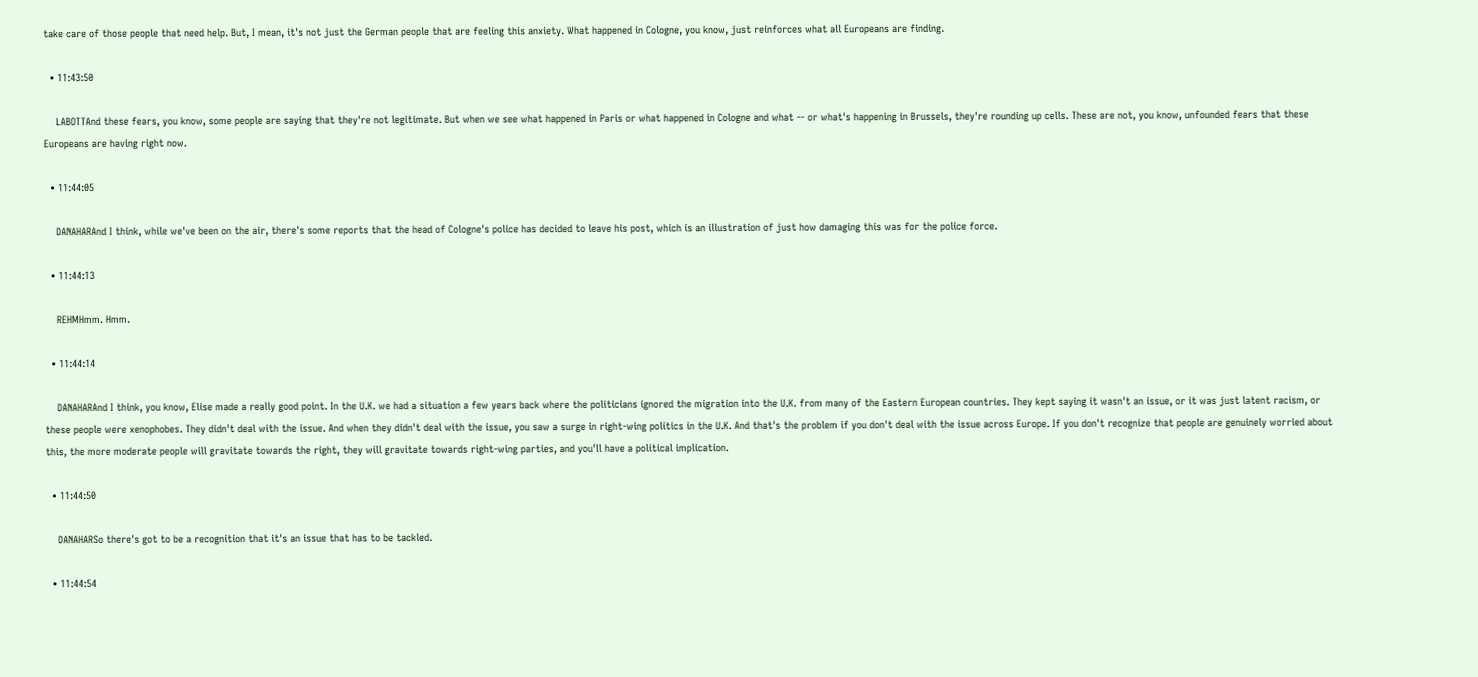take care of those people that need help. But, I mean, it's not just the German people that are feeling this anxiety. What happened in Cologne, you know, just reinforces what all Europeans are finding.

  • 11:43:50

    LABOTTAnd these fears, you know, some people are saying that they're not legitimate. But when we see what happened in Paris or what happened in Cologne and what -- or what's happening in Brussels, they're rounding up cells. These are not, you know, unfounded fears that these Europeans are having right now.

  • 11:44:05

    DANAHARAnd I think, while we've been on the air, there's some reports that the head of Cologne's police has decided to leave his post, which is an illustration of just how damaging this was for the police force.

  • 11:44:13

    REHMHmm. Hmm.

  • 11:44:14

    DANAHARAnd I think, you know, Elise made a really good point. In the U.K. we had a situation a few years back where the politicians ignored the migration into the U.K. from many of the Eastern European countries. They kept saying it wasn't an issue, or it was just latent racism, or these people were xenophobes. They didn't deal with the issue. And when they didn't deal with the issue, you saw a surge in right-wing politics in the U.K. And that's the problem if you don't deal with the issue across Europe. If you don't recognize that people are genuinely worried about this, the more moderate people will gravitate towards the right, they will gravitate towards right-wing parties, and you'll have a political implication.

  • 11:44:50

    DANAHARSo there's got to be a recognition that it's an issue that has to be tackled.

  • 11:44:54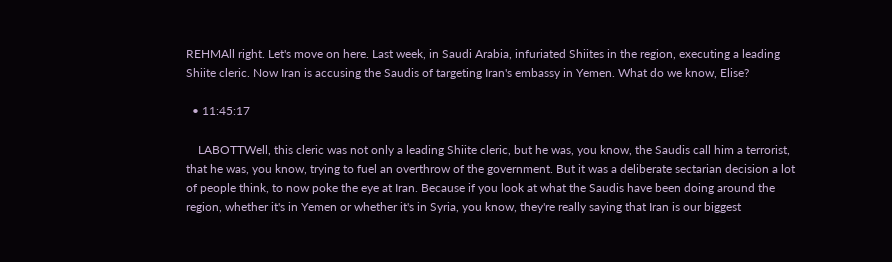REHMAll right. Let's move on here. Last week, in Saudi Arabia, infuriated Shiites in the region, executing a leading Shiite cleric. Now Iran is accusing the Saudis of targeting Iran's embassy in Yemen. What do we know, Elise?

  • 11:45:17

    LABOTTWell, this cleric was not only a leading Shiite cleric, but he was, you know, the Saudis call him a terrorist, that he was, you know, trying to fuel an overthrow of the government. But it was a deliberate sectarian decision a lot of people think, to now poke the eye at Iran. Because if you look at what the Saudis have been doing around the region, whether it's in Yemen or whether it's in Syria, you know, they're really saying that Iran is our biggest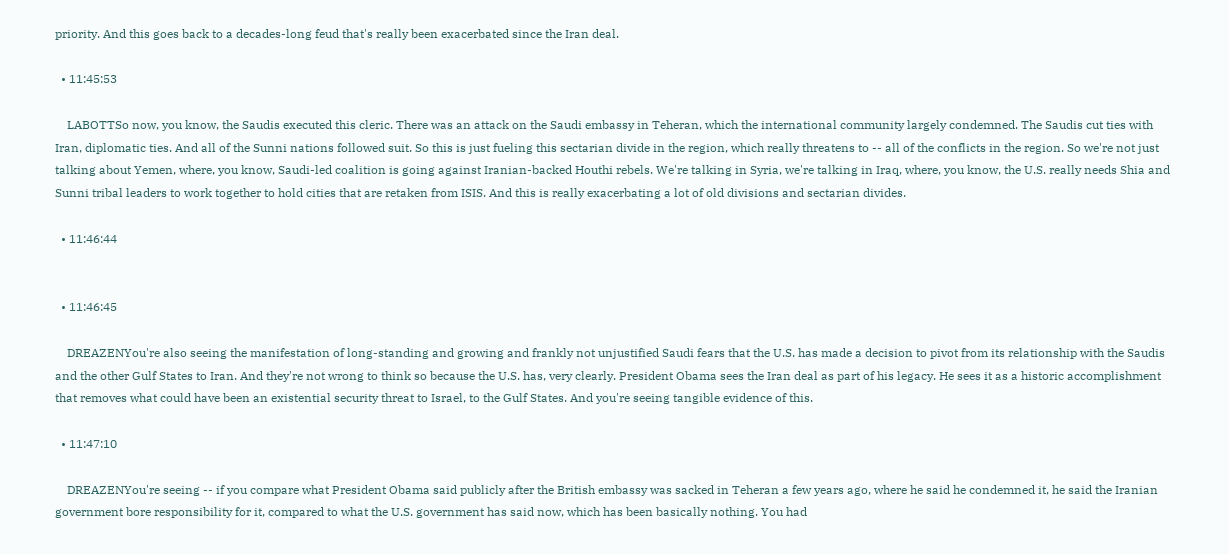priority. And this goes back to a decades-long feud that's really been exacerbated since the Iran deal.

  • 11:45:53

    LABOTTSo now, you know, the Saudis executed this cleric. There was an attack on the Saudi embassy in Teheran, which the international community largely condemned. The Saudis cut ties with Iran, diplomatic ties. And all of the Sunni nations followed suit. So this is just fueling this sectarian divide in the region, which really threatens to -- all of the conflicts in the region. So we're not just talking about Yemen, where, you know, Saudi-led coalition is going against Iranian-backed Houthi rebels. We're talking in Syria, we're talking in Iraq, where, you know, the U.S. really needs Shia and Sunni tribal leaders to work together to hold cities that are retaken from ISIS. And this is really exacerbating a lot of old divisions and sectarian divides.

  • 11:46:44


  • 11:46:45

    DREAZENYou're also seeing the manifestation of long-standing and growing and frankly not unjustified Saudi fears that the U.S. has made a decision to pivot from its relationship with the Saudis and the other Gulf States to Iran. And they're not wrong to think so because the U.S. has, very clearly. President Obama sees the Iran deal as part of his legacy. He sees it as a historic accomplishment that removes what could have been an existential security threat to Israel, to the Gulf States. And you're seeing tangible evidence of this.

  • 11:47:10

    DREAZENYou're seeing -- if you compare what President Obama said publicly after the British embassy was sacked in Teheran a few years ago, where he said he condemned it, he said the Iranian government bore responsibility for it, compared to what the U.S. government has said now, which has been basically nothing. You had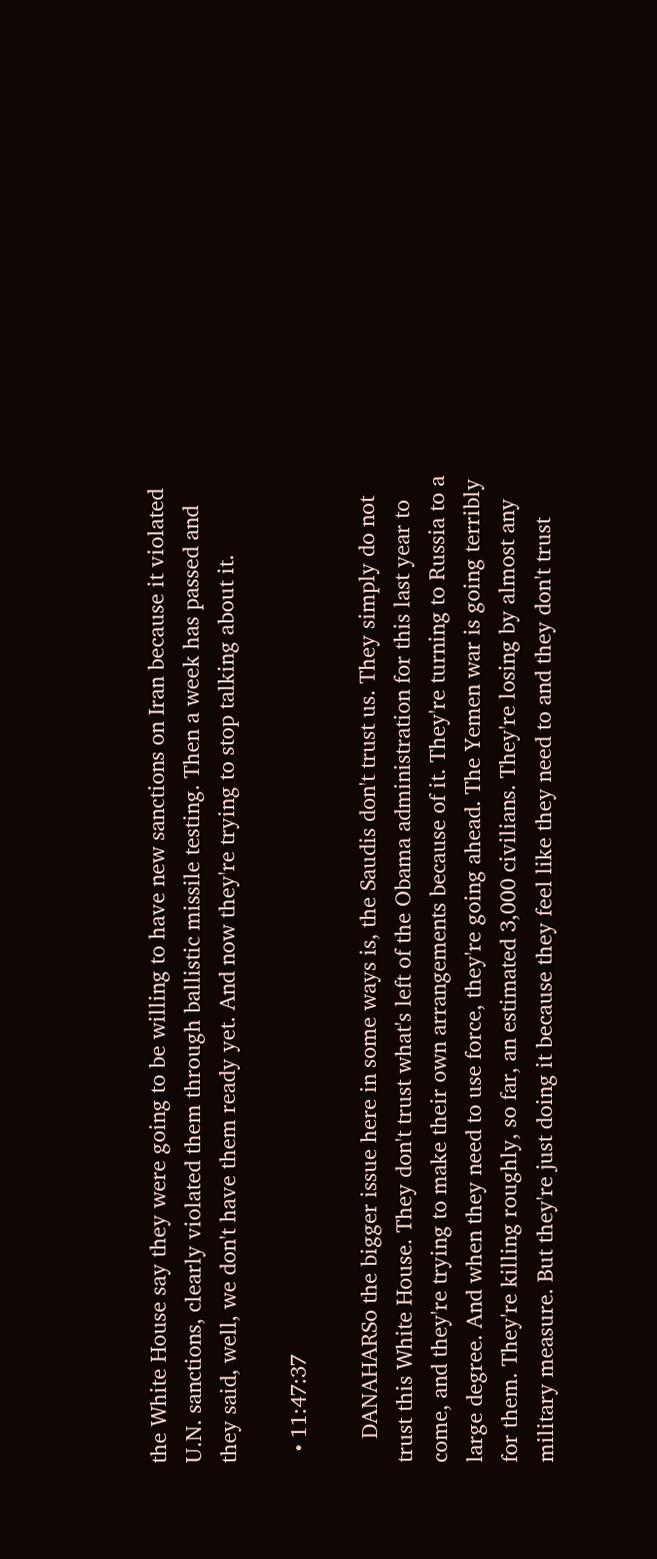the White House say they were going to be willing to have new sanctions on Iran because it violated U.N. sanctions, clearly violated them through ballistic missile testing. Then a week has passed and they said, well, we don't have them ready yet. And now they're trying to stop talking about it.

  • 11:47:37

    DANAHARSo the bigger issue here in some ways is, the Saudis don't trust us. They simply do not trust this White House. They don't trust what's left of the Obama administration for this last year to come, and they're trying to make their own arrangements because of it. They're turning to Russia to a large degree. And when they need to use force, they're going ahead. The Yemen war is going terribly for them. They're killing roughly, so far, an estimated 3,000 civilians. They're losing by almost any military measure. But they're just doing it because they feel like they need to and they don't trust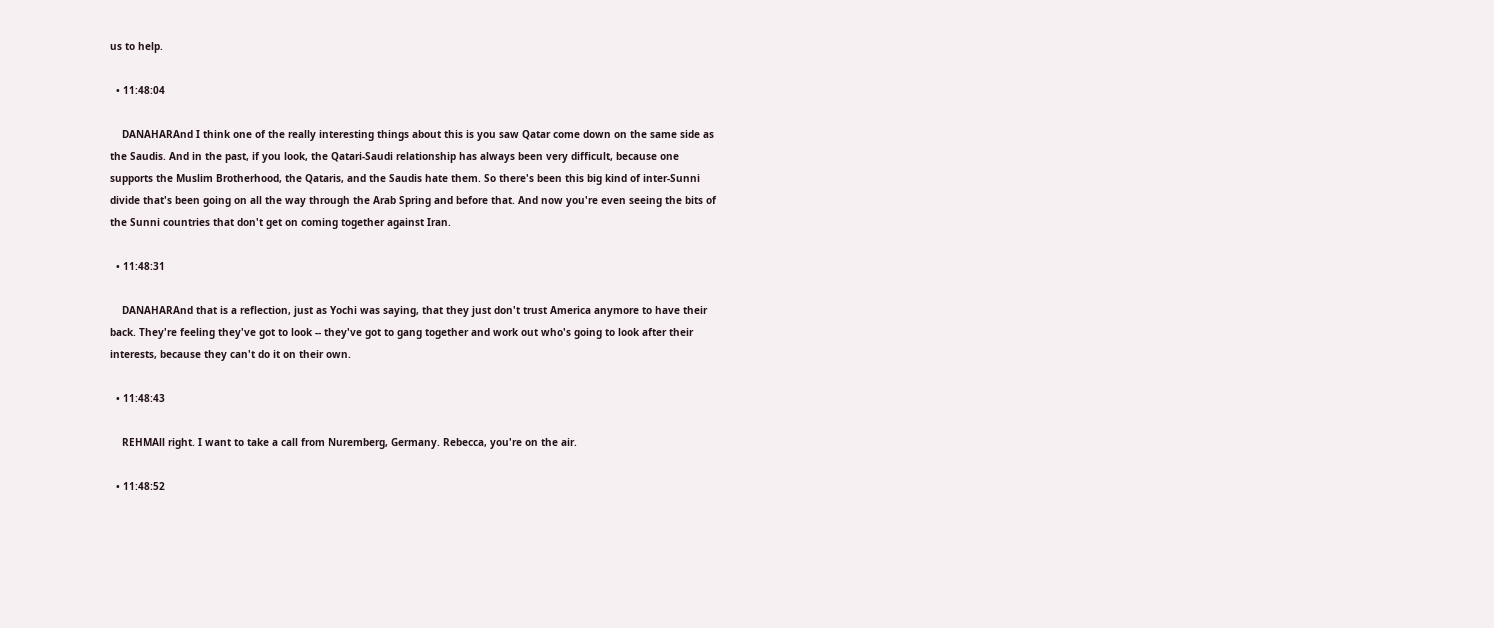us to help.

  • 11:48:04

    DANAHARAnd I think one of the really interesting things about this is you saw Qatar come down on the same side as the Saudis. And in the past, if you look, the Qatari-Saudi relationship has always been very difficult, because one supports the Muslim Brotherhood, the Qataris, and the Saudis hate them. So there's been this big kind of inter-Sunni divide that's been going on all the way through the Arab Spring and before that. And now you're even seeing the bits of the Sunni countries that don't get on coming together against Iran.

  • 11:48:31

    DANAHARAnd that is a reflection, just as Yochi was saying, that they just don't trust America anymore to have their back. They're feeling they've got to look -- they've got to gang together and work out who's going to look after their interests, because they can't do it on their own.

  • 11:48:43

    REHMAll right. I want to take a call from Nuremberg, Germany. Rebecca, you're on the air.

  • 11:48:52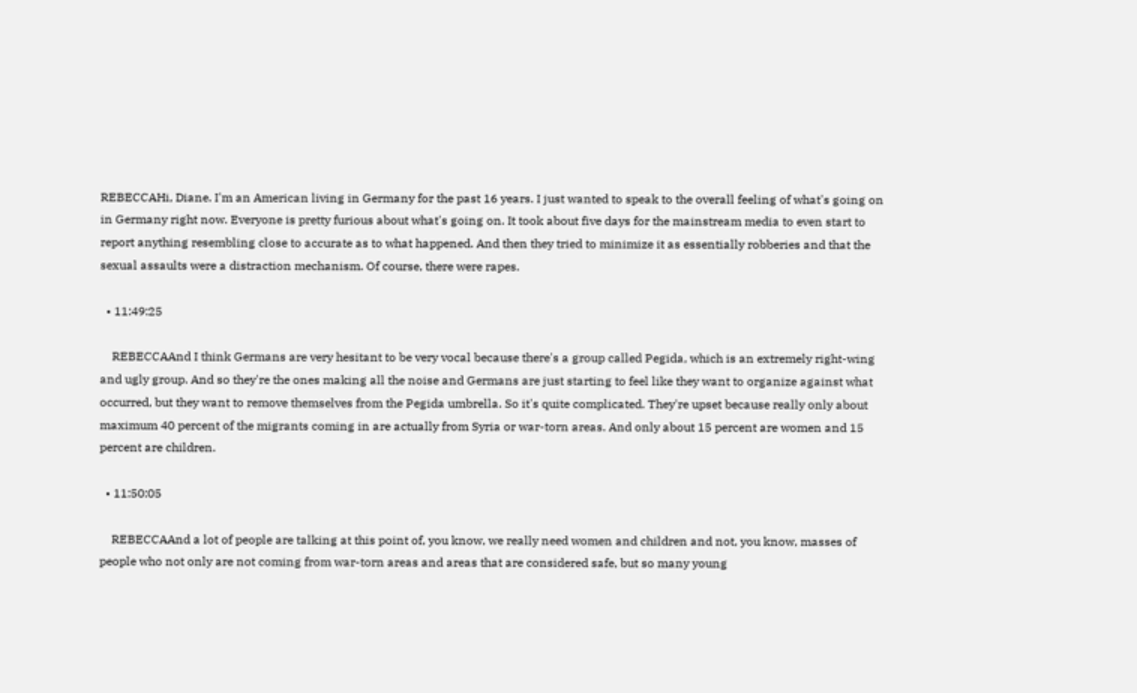REBECCAHi, Diane. I'm an American living in Germany for the past 16 years. I just wanted to speak to the overall feeling of what's going on in Germany right now. Everyone is pretty furious about what's going on. It took about five days for the mainstream media to even start to report anything resembling close to accurate as to what happened. And then they tried to minimize it as essentially robberies and that the sexual assaults were a distraction mechanism. Of course, there were rapes.

  • 11:49:25

    REBECCAAnd I think Germans are very hesitant to be very vocal because there's a group called Pegida, which is an extremely right-wing and ugly group. And so they're the ones making all the noise and Germans are just starting to feel like they want to organize against what occurred, but they want to remove themselves from the Pegida umbrella. So it's quite complicated. They're upset because really only about maximum 40 percent of the migrants coming in are actually from Syria or war-torn areas. And only about 15 percent are women and 15 percent are children.

  • 11:50:05

    REBECCAAnd a lot of people are talking at this point of, you know, we really need women and children and not, you know, masses of people who not only are not coming from war-torn areas and areas that are considered safe, but so many young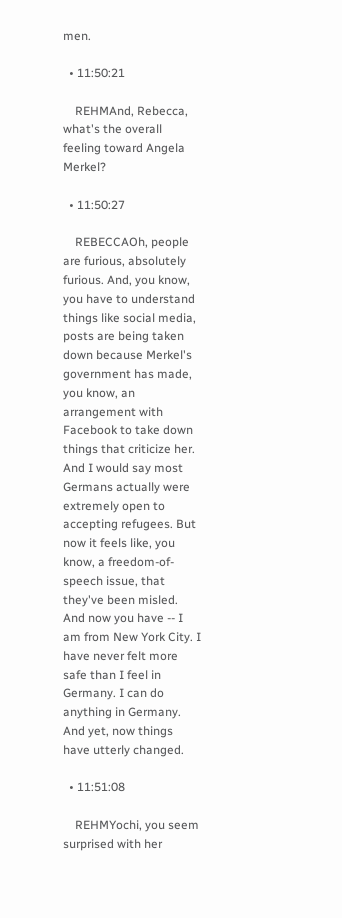men.

  • 11:50:21

    REHMAnd, Rebecca, what's the overall feeling toward Angela Merkel?

  • 11:50:27

    REBECCAOh, people are furious, absolutely furious. And, you know, you have to understand things like social media, posts are being taken down because Merkel's government has made, you know, an arrangement with Facebook to take down things that criticize her. And I would say most Germans actually were extremely open to accepting refugees. But now it feels like, you know, a freedom-of-speech issue, that they've been misled. And now you have -- I am from New York City. I have never felt more safe than I feel in Germany. I can do anything in Germany. And yet, now things have utterly changed.

  • 11:51:08

    REHMYochi, you seem surprised with her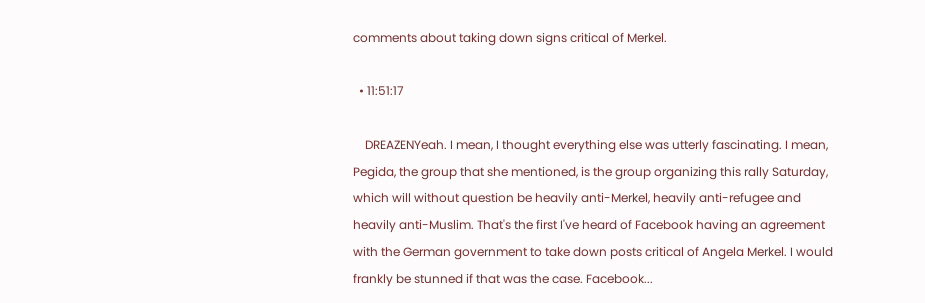comments about taking down signs critical of Merkel.

  • 11:51:17

    DREAZENYeah. I mean, I thought everything else was utterly fascinating. I mean, Pegida, the group that she mentioned, is the group organizing this rally Saturday, which will without question be heavily anti-Merkel, heavily anti-refugee and heavily anti-Muslim. That's the first I've heard of Facebook having an agreement with the German government to take down posts critical of Angela Merkel. I would frankly be stunned if that was the case. Facebook...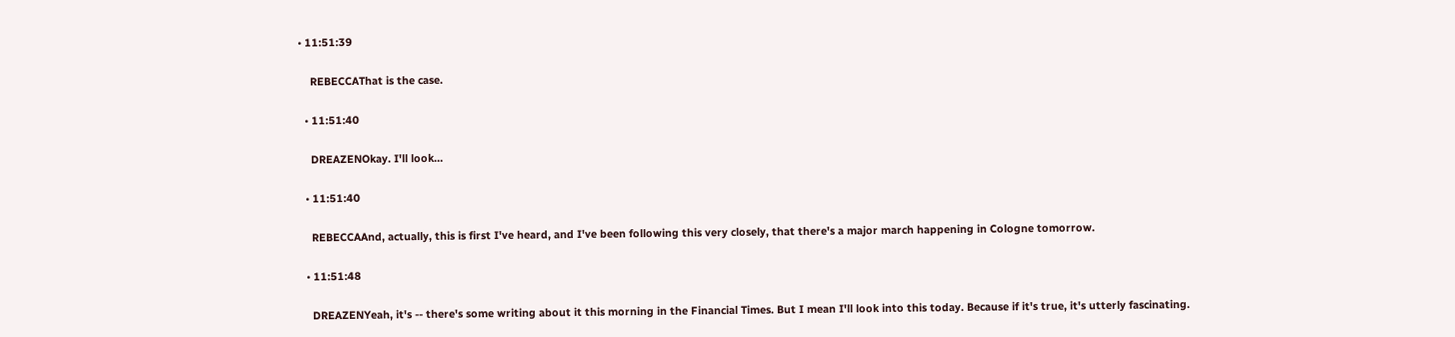• 11:51:39

    REBECCAThat is the case.

  • 11:51:40

    DREAZENOkay. I'll look…

  • 11:51:40

    REBECCAAnd, actually, this is first I've heard, and I've been following this very closely, that there's a major march happening in Cologne tomorrow.

  • 11:51:48

    DREAZENYeah, it's -- there's some writing about it this morning in the Financial Times. But I mean I'll look into this today. Because if it's true, it's utterly fascinating.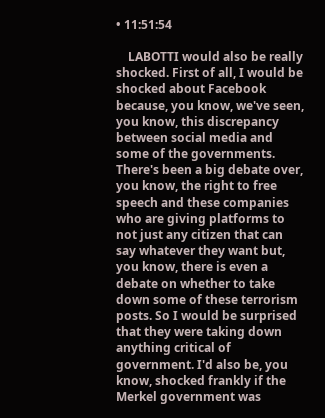• 11:51:54

    LABOTTI would also be really shocked. First of all, I would be shocked about Facebook because, you know, we've seen, you know, this discrepancy between social media and some of the governments. There's been a big debate over, you know, the right to free speech and these companies who are giving platforms to not just any citizen that can say whatever they want but, you know, there is even a debate on whether to take down some of these terrorism posts. So I would be surprised that they were taking down anything critical of government. I'd also be, you know, shocked frankly if the Merkel government was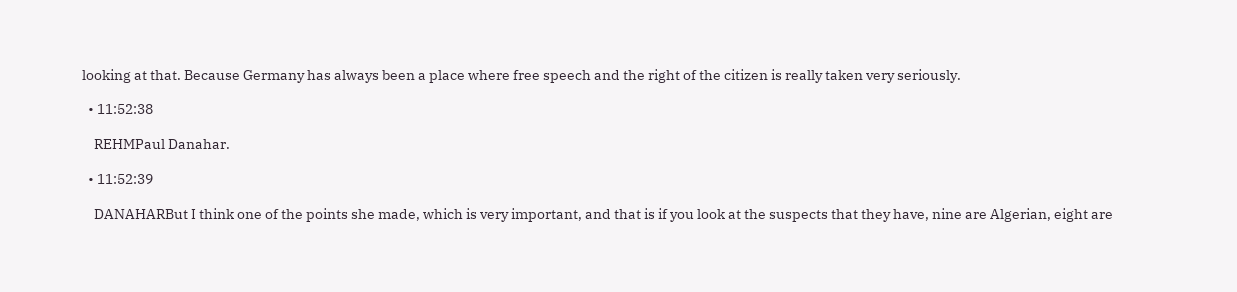looking at that. Because Germany has always been a place where free speech and the right of the citizen is really taken very seriously.

  • 11:52:38

    REHMPaul Danahar.

  • 11:52:39

    DANAHARBut I think one of the points she made, which is very important, and that is if you look at the suspects that they have, nine are Algerian, eight are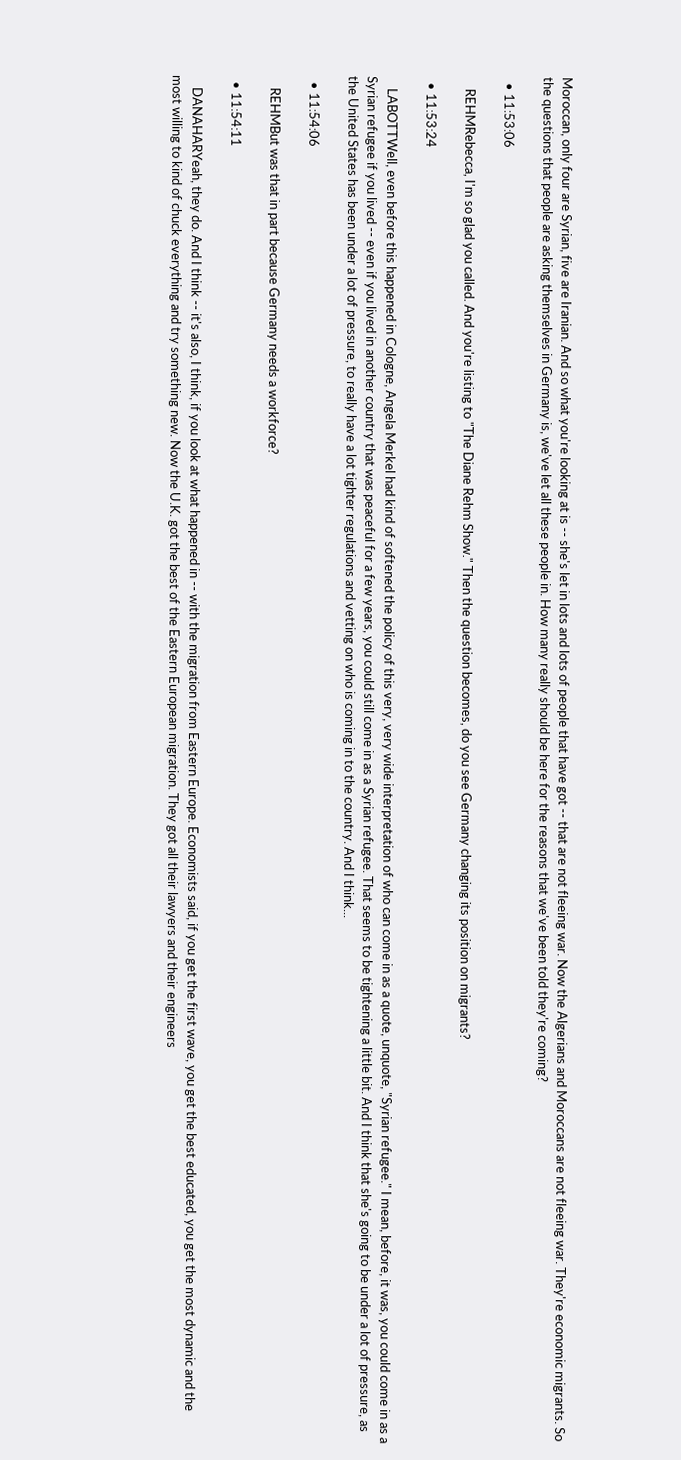Moroccan, only four are Syrian, five are Iranian. And so what you're looking at is -- she's let in lots and lots of people that have got -- that are not fleeing war. Now the Algerians and Moroccans are not fleeing war. They're economic migrants. So the questions that people are asking themselves in Germany is, we've let all these people in. How many really should be here for the reasons that we've been told they're coming?

  • 11:53:06

    REHMRebecca, I'm so glad you called. And you're listing to "The Diane Rehm Show." Then the question becomes, do you see Germany changing its position on migrants?

  • 11:53:24

    LABOTTWell, even before this happened in Cologne, Angela Merkel had kind of softened the policy of this very, very wide interpretation of who can come in as a quote, unquote, "Syrian refugee." I mean, before, it was, you could come in as a Syrian refugee if you lived -- even if you lived in another country that was peaceful for a few years, you could still come in as a Syrian refugee. That seems to be tightening a little bit. And I think that she's going to be under a lot of pressure, as the United States has been under a lot of pressure, to really have a lot tighter regulations and vetting on who is coming in to the country. And I think...

  • 11:54:06

    REHMBut was that in part because Germany needs a workforce?

  • 11:54:11

    DANAHARYeah, they do. And I think -- it's also, I think, if you look at what happened in -- with the migration from Eastern Europe. Economists said, if you get the first wave, you get the best educated, you get the most dynamic and the most willing to kind of chuck everything and try something new. Now the U.K. got the best of the Eastern European migration. They got all their lawyers and their engineers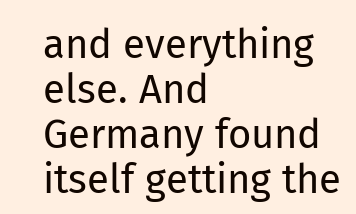and everything else. And Germany found itself getting the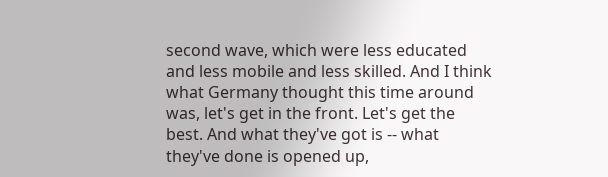second wave, which were less educated and less mobile and less skilled. And I think what Germany thought this time around was, let's get in the front. Let's get the best. And what they've got is -- what they've done is opened up,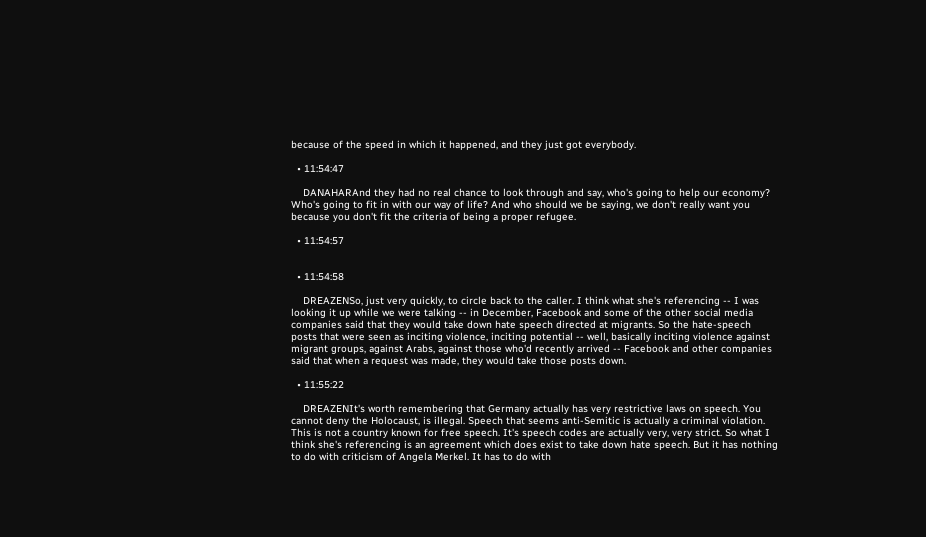because of the speed in which it happened, and they just got everybody.

  • 11:54:47

    DANAHARAnd they had no real chance to look through and say, who's going to help our economy? Who's going to fit in with our way of life? And who should we be saying, we don't really want you because you don't fit the criteria of being a proper refugee.

  • 11:54:57


  • 11:54:58

    DREAZENSo, just very quickly, to circle back to the caller. I think what she's referencing -- I was looking it up while we were talking -- in December, Facebook and some of the other social media companies said that they would take down hate speech directed at migrants. So the hate-speech posts that were seen as inciting violence, inciting potential -- well, basically inciting violence against migrant groups, against Arabs, against those who'd recently arrived -- Facebook and other companies said that when a request was made, they would take those posts down.

  • 11:55:22

    DREAZENIt's worth remembering that Germany actually has very restrictive laws on speech. You cannot deny the Holocaust, is illegal. Speech that seems anti-Semitic is actually a criminal violation. This is not a country known for free speech. It's speech codes are actually very, very strict. So what I think she's referencing is an agreement which does exist to take down hate speech. But it has nothing to do with criticism of Angela Merkel. It has to do with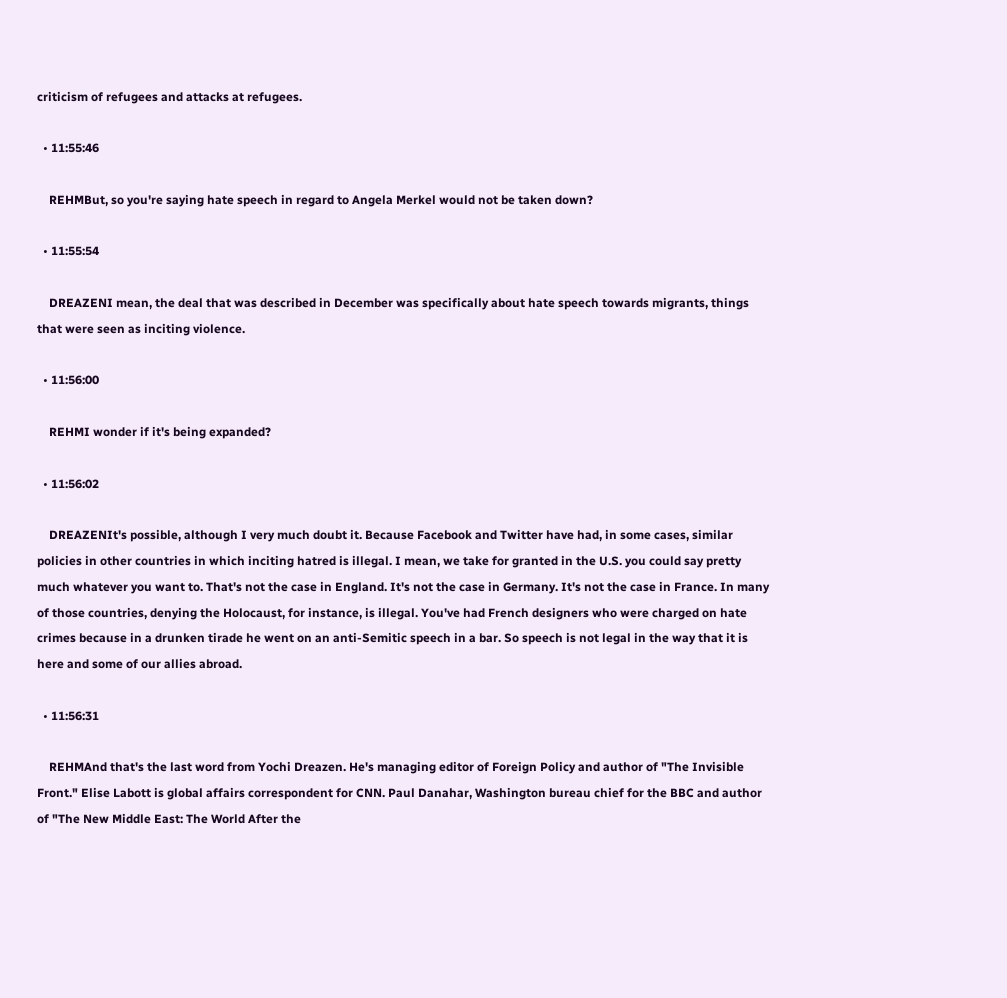criticism of refugees and attacks at refugees.

  • 11:55:46

    REHMBut, so you're saying hate speech in regard to Angela Merkel would not be taken down?

  • 11:55:54

    DREAZENI mean, the deal that was described in December was specifically about hate speech towards migrants, things that were seen as inciting violence.

  • 11:56:00

    REHMI wonder if it's being expanded?

  • 11:56:02

    DREAZENIt's possible, although I very much doubt it. Because Facebook and Twitter have had, in some cases, similar policies in other countries in which inciting hatred is illegal. I mean, we take for granted in the U.S. you could say pretty much whatever you want to. That's not the case in England. It's not the case in Germany. It's not the case in France. In many of those countries, denying the Holocaust, for instance, is illegal. You've had French designers who were charged on hate crimes because in a drunken tirade he went on an anti-Semitic speech in a bar. So speech is not legal in the way that it is here and some of our allies abroad.

  • 11:56:31

    REHMAnd that's the last word from Yochi Dreazen. He's managing editor of Foreign Policy and author of "The Invisible Front." Elise Labott is global affairs correspondent for CNN. Paul Danahar, Washington bureau chief for the BBC and author of "The New Middle East: The World After the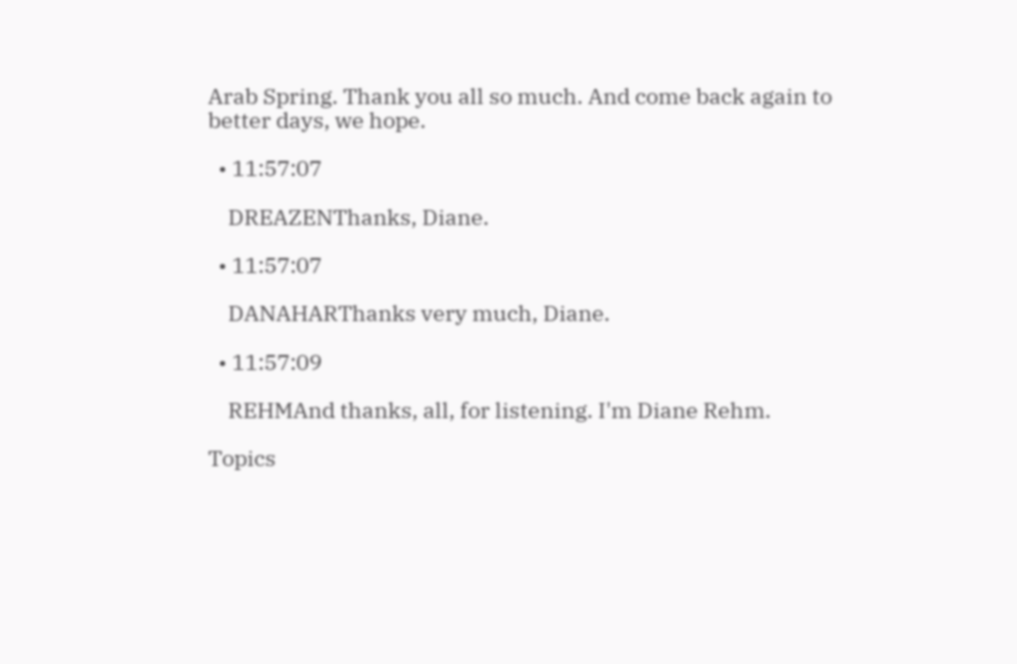Arab Spring. Thank you all so much. And come back again to better days, we hope.

  • 11:57:07

    DREAZENThanks, Diane.

  • 11:57:07

    DANAHARThanks very much, Diane.

  • 11:57:09

    REHMAnd thanks, all, for listening. I'm Diane Rehm.

Topics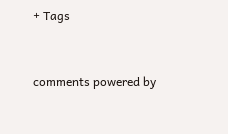+ Tags


comments powered by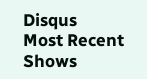Disqus
Most Recent Shows